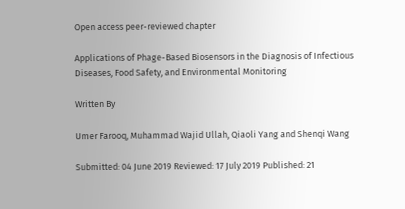Open access peer-reviewed chapter

Applications of Phage-Based Biosensors in the Diagnosis of Infectious Diseases, Food Safety, and Environmental Monitoring

Written By

Umer Farooq, Muhammad Wajid Ullah, Qiaoli Yang and Shenqi Wang

Submitted: 04 June 2019 Reviewed: 17 July 2019 Published: 21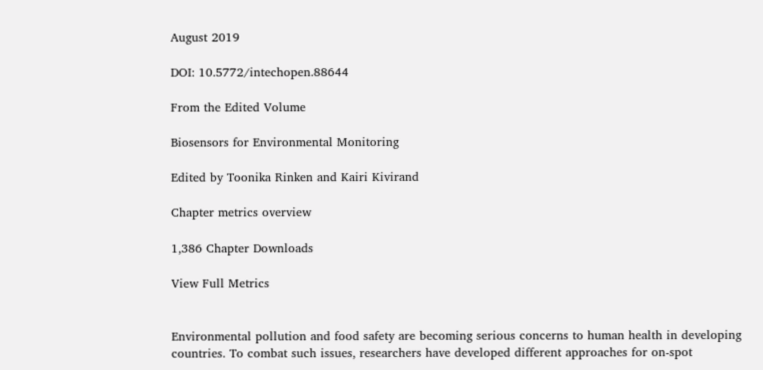August 2019

DOI: 10.5772/intechopen.88644

From the Edited Volume

Biosensors for Environmental Monitoring

Edited by Toonika Rinken and Kairi Kivirand

Chapter metrics overview

1,386 Chapter Downloads

View Full Metrics


Environmental pollution and food safety are becoming serious concerns to human health in developing countries. To combat such issues, researchers have developed different approaches for on-spot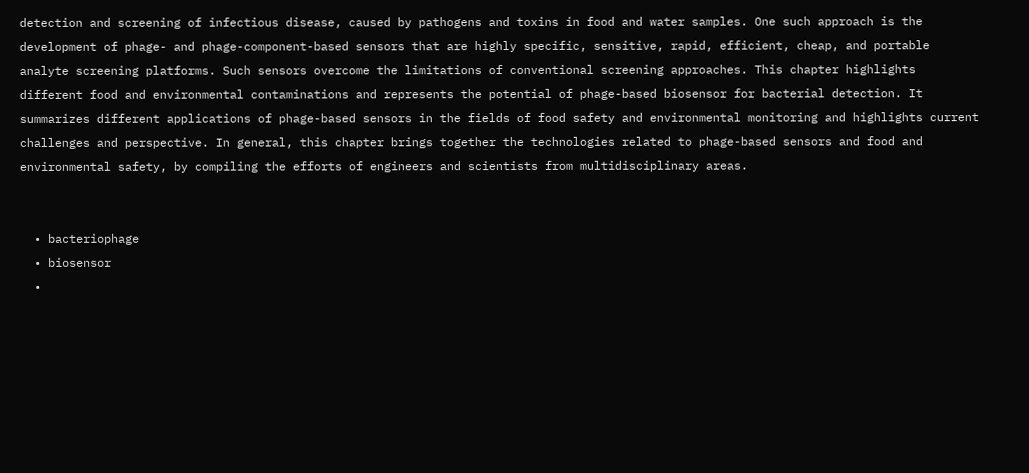detection and screening of infectious disease, caused by pathogens and toxins in food and water samples. One such approach is the development of phage- and phage-component-based sensors that are highly specific, sensitive, rapid, efficient, cheap, and portable analyte screening platforms. Such sensors overcome the limitations of conventional screening approaches. This chapter highlights different food and environmental contaminations and represents the potential of phage-based biosensor for bacterial detection. It summarizes different applications of phage-based sensors in the fields of food safety and environmental monitoring and highlights current challenges and perspective. In general, this chapter brings together the technologies related to phage-based sensors and food and environmental safety, by compiling the efforts of engineers and scientists from multidisciplinary areas.


  • bacteriophage
  • biosensor
  •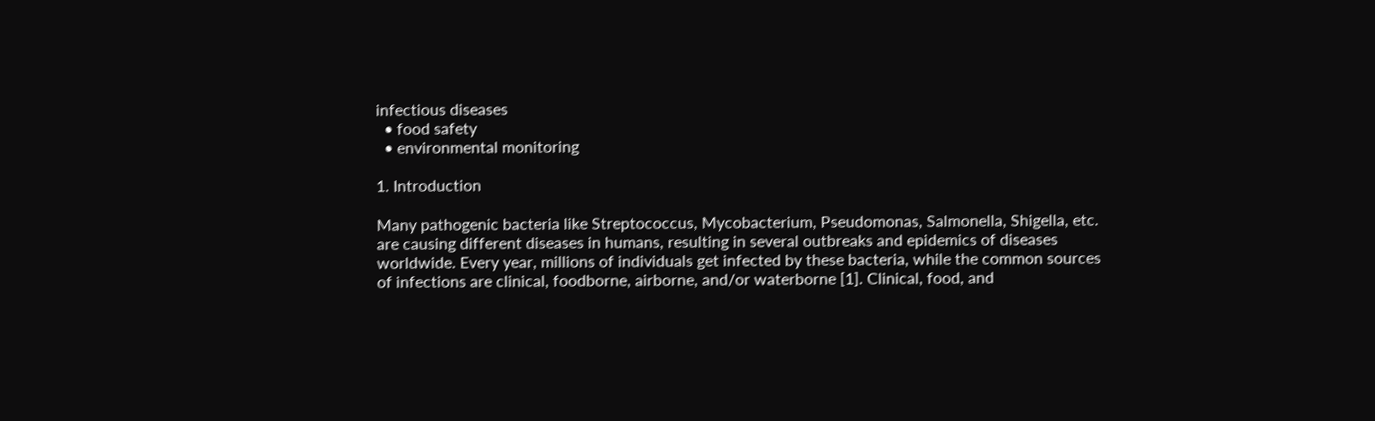infectious diseases
  • food safety
  • environmental monitoring

1. Introduction

Many pathogenic bacteria like Streptococcus, Mycobacterium, Pseudomonas, Salmonella, Shigella, etc. are causing different diseases in humans, resulting in several outbreaks and epidemics of diseases worldwide. Every year, millions of individuals get infected by these bacteria, while the common sources of infections are clinical, foodborne, airborne, and/or waterborne [1]. Clinical, food, and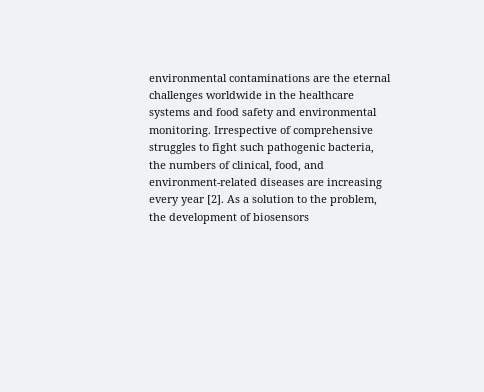environmental contaminations are the eternal challenges worldwide in the healthcare systems and food safety and environmental monitoring. Irrespective of comprehensive struggles to fight such pathogenic bacteria, the numbers of clinical, food, and environment-related diseases are increasing every year [2]. As a solution to the problem, the development of biosensors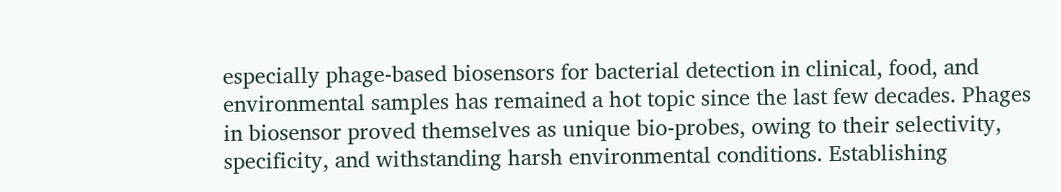especially phage-based biosensors for bacterial detection in clinical, food, and environmental samples has remained a hot topic since the last few decades. Phages in biosensor proved themselves as unique bio-probes, owing to their selectivity, specificity, and withstanding harsh environmental conditions. Establishing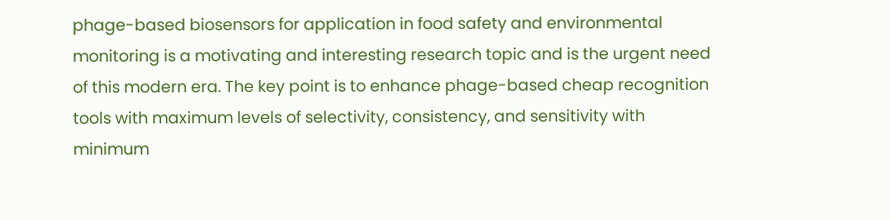phage-based biosensors for application in food safety and environmental monitoring is a motivating and interesting research topic and is the urgent need of this modern era. The key point is to enhance phage-based cheap recognition tools with maximum levels of selectivity, consistency, and sensitivity with minimum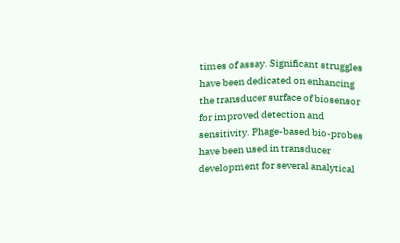times of assay. Significant struggles have been dedicated on enhancing the transducer surface of biosensor for improved detection and sensitivity. Phage-based bio-probes have been used in transducer development for several analytical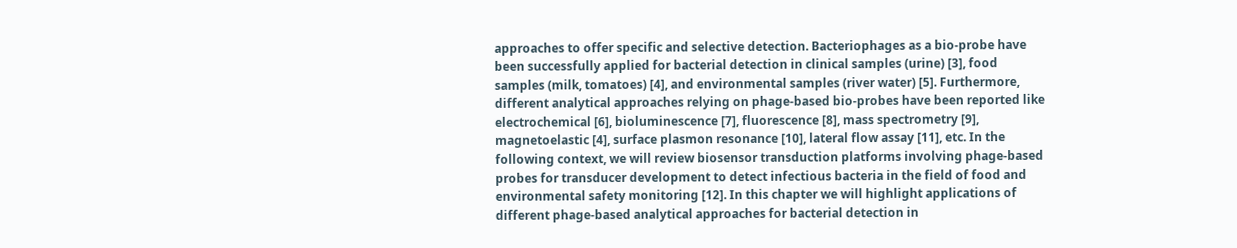approaches to offer specific and selective detection. Bacteriophages as a bio-probe have been successfully applied for bacterial detection in clinical samples (urine) [3], food samples (milk, tomatoes) [4], and environmental samples (river water) [5]. Furthermore, different analytical approaches relying on phage-based bio-probes have been reported like electrochemical [6], bioluminescence [7], fluorescence [8], mass spectrometry [9], magnetoelastic [4], surface plasmon resonance [10], lateral flow assay [11], etc. In the following context, we will review biosensor transduction platforms involving phage-based probes for transducer development to detect infectious bacteria in the field of food and environmental safety monitoring [12]. In this chapter we will highlight applications of different phage-based analytical approaches for bacterial detection in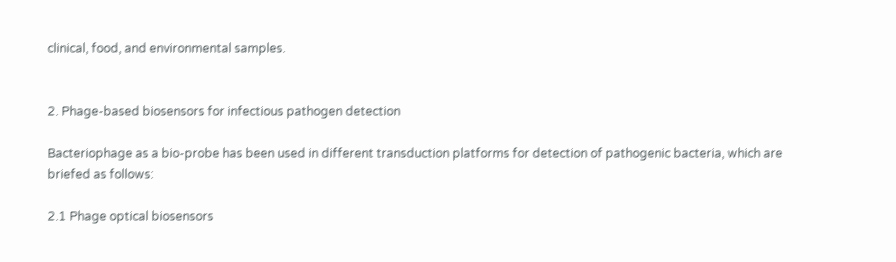clinical, food, and environmental samples.


2. Phage-based biosensors for infectious pathogen detection

Bacteriophage as a bio-probe has been used in different transduction platforms for detection of pathogenic bacteria, which are briefed as follows:

2.1 Phage optical biosensors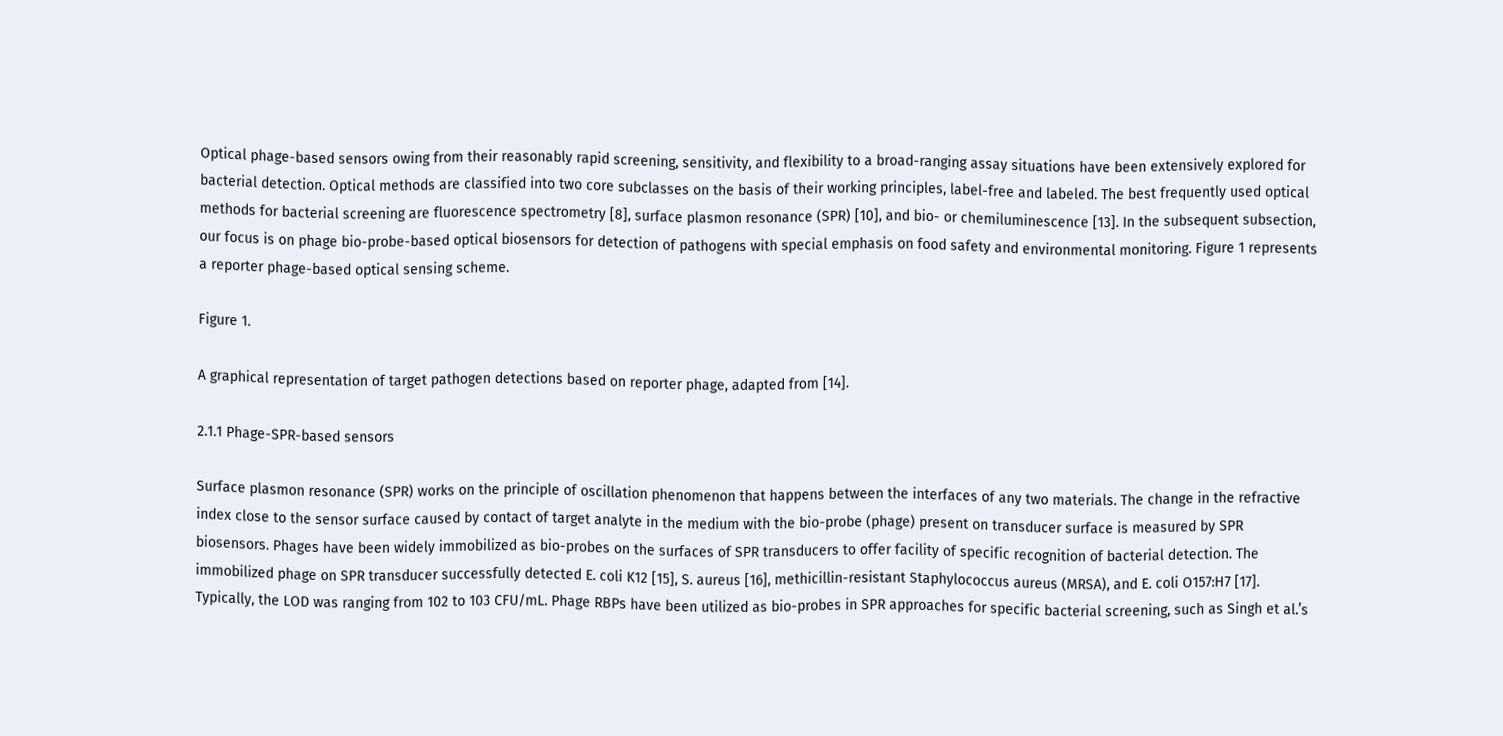Optical phage-based sensors owing from their reasonably rapid screening, sensitivity, and flexibility to a broad-ranging assay situations have been extensively explored for bacterial detection. Optical methods are classified into two core subclasses on the basis of their working principles, label-free and labeled. The best frequently used optical methods for bacterial screening are fluorescence spectrometry [8], surface plasmon resonance (SPR) [10], and bio- or chemiluminescence [13]. In the subsequent subsection, our focus is on phage bio-probe-based optical biosensors for detection of pathogens with special emphasis on food safety and environmental monitoring. Figure 1 represents a reporter phage-based optical sensing scheme.

Figure 1.

A graphical representation of target pathogen detections based on reporter phage, adapted from [14].

2.1.1 Phage-SPR-based sensors

Surface plasmon resonance (SPR) works on the principle of oscillation phenomenon that happens between the interfaces of any two materials. The change in the refractive index close to the sensor surface caused by contact of target analyte in the medium with the bio-probe (phage) present on transducer surface is measured by SPR biosensors. Phages have been widely immobilized as bio-probes on the surfaces of SPR transducers to offer facility of specific recognition of bacterial detection. The immobilized phage on SPR transducer successfully detected E. coli K12 [15], S. aureus [16], methicillin-resistant Staphylococcus aureus (MRSA), and E. coli O157:H7 [17]. Typically, the LOD was ranging from 102 to 103 CFU/mL. Phage RBPs have been utilized as bio-probes in SPR approaches for specific bacterial screening, such as Singh et al.’s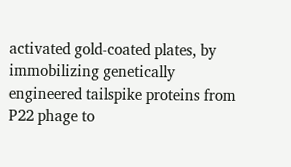activated gold-coated plates, by immobilizing genetically engineered tailspike proteins from P22 phage to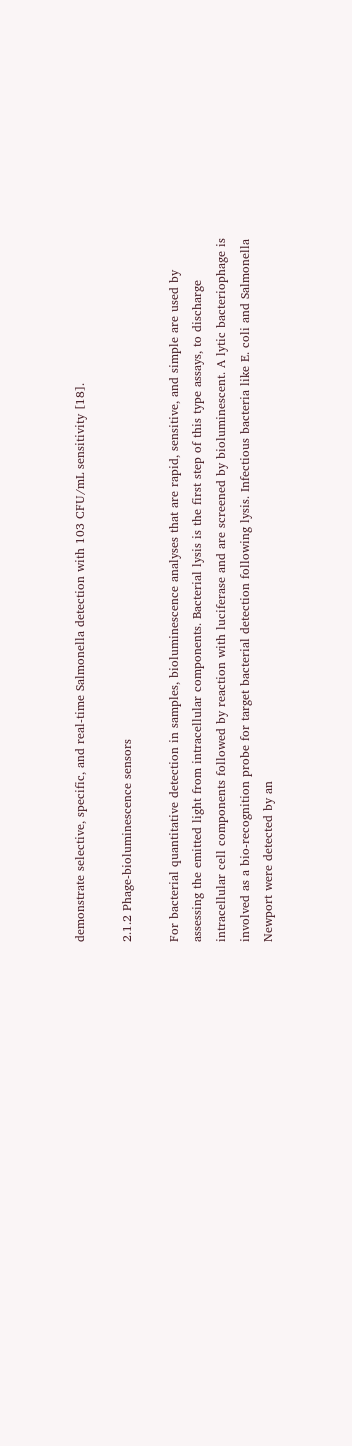demonstrate selective, specific, and real-time Salmonella detection with 103 CFU/mL sensitivity [18].

2.1.2 Phage-bioluminescence sensors

For bacterial quantitative detection in samples, bioluminescence analyses that are rapid, sensitive, and simple are used by assessing the emitted light from intracellular components. Bacterial lysis is the first step of this type assays, to discharge intracellular cell components followed by reaction with luciferase and are screened by bioluminescent. A lytic bacteriophage is involved as a bio-recognition probe for target bacterial detection following lysis. Infectious bacteria like E. coli and Salmonella Newport were detected by an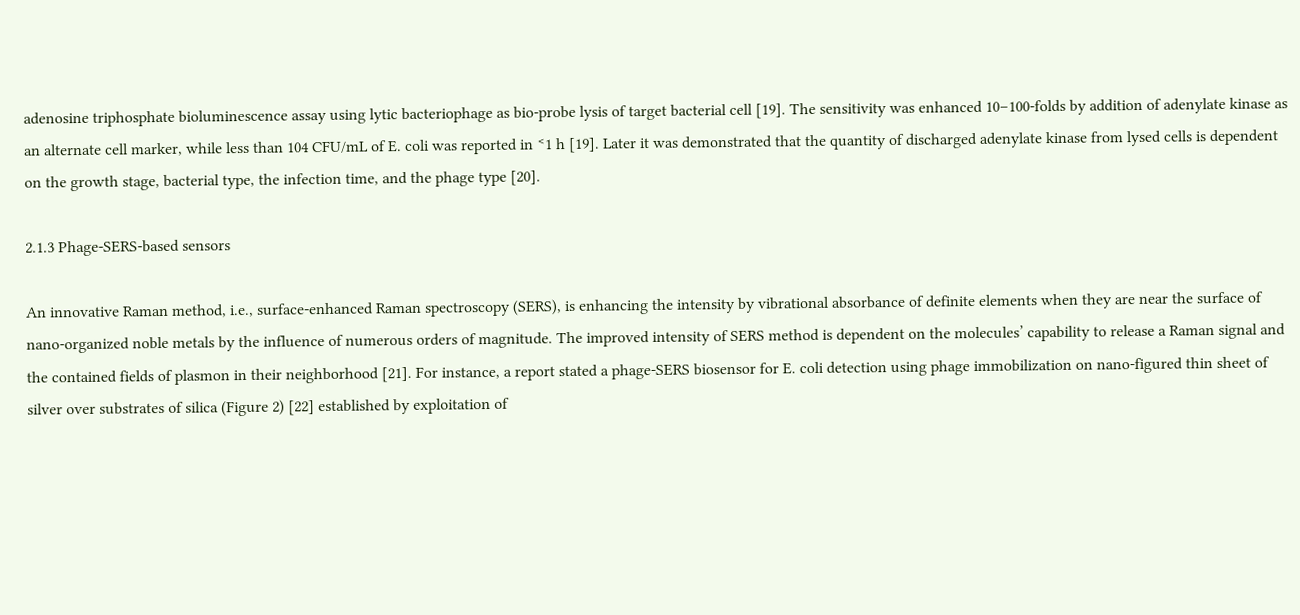adenosine triphosphate bioluminescence assay using lytic bacteriophage as bio-probe lysis of target bacterial cell [19]. The sensitivity was enhanced 10–100-folds by addition of adenylate kinase as an alternate cell marker, while less than 104 CFU/mL of E. coli was reported in ˂1 h [19]. Later it was demonstrated that the quantity of discharged adenylate kinase from lysed cells is dependent on the growth stage, bacterial type, the infection time, and the phage type [20].

2.1.3 Phage-SERS-based sensors

An innovative Raman method, i.e., surface-enhanced Raman spectroscopy (SERS), is enhancing the intensity by vibrational absorbance of definite elements when they are near the surface of nano-organized noble metals by the influence of numerous orders of magnitude. The improved intensity of SERS method is dependent on the molecules’ capability to release a Raman signal and the contained fields of plasmon in their neighborhood [21]. For instance, a report stated a phage-SERS biosensor for E. coli detection using phage immobilization on nano-figured thin sheet of silver over substrates of silica (Figure 2) [22] established by exploitation of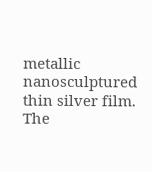metallic nanosculptured thin silver film. The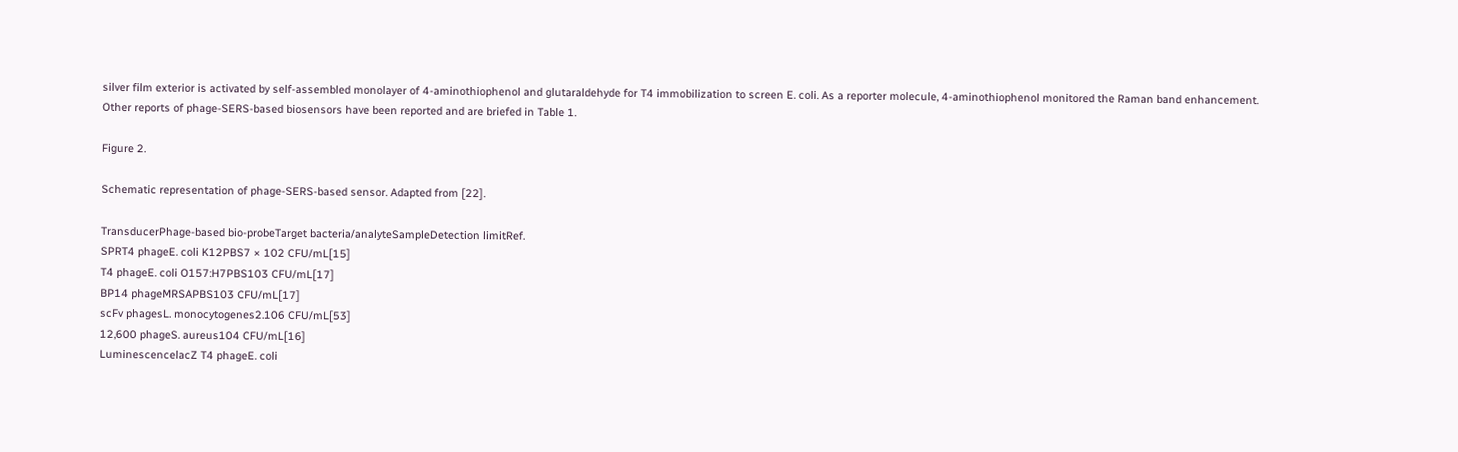silver film exterior is activated by self-assembled monolayer of 4-aminothiophenol and glutaraldehyde for T4 immobilization to screen E. coli. As a reporter molecule, 4-aminothiophenol monitored the Raman band enhancement. Other reports of phage-SERS-based biosensors have been reported and are briefed in Table 1.

Figure 2.

Schematic representation of phage-SERS-based sensor. Adapted from [22].

TransducerPhage-based bio-probeTarget bacteria/analyteSampleDetection limitRef.
SPRT4 phageE. coli K12PBS7 × 102 CFU/mL[15]
T4 phageE. coli O157:H7PBS103 CFU/mL[17]
BP14 phageMRSAPBS103 CFU/mL[17]
scFv phagesL. monocytogenes2.106 CFU/mL[53]
12,600 phageS. aureus104 CFU/mL[16]
LuminescencelacZ T4 phageE. coli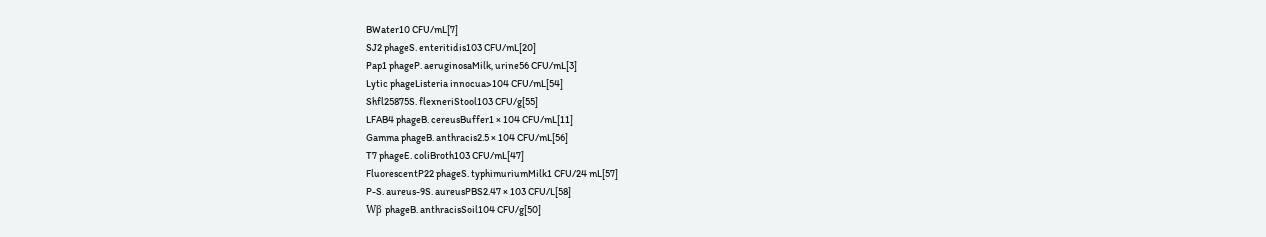BWater10 CFU/mL[7]
SJ2 phageS. enteritidis103 CFU/mL[20]
Pap1 phageP. aeruginosaMilk, urine56 CFU/mL[3]
Lytic phageListeria innocua>104 CFU/mL[54]
Shfl25875S. flexneriStool103 CFU/g[55]
LFAB4 phageB. cereusBuffer1 × 104 CFU/mL[11]
Gamma phageB. anthracis2.5 × 104 CFU/mL[56]
T7 phageE. coliBroth103 CFU/mL[47]
FluorescentP22 phageS. typhimuriumMilk1 CFU/24 mL[57]
P-S. aureus-9S. aureusPBS2.47 × 103 CFU/L[58]
Wβ phageB. anthracisSoil104 CFU/g[50]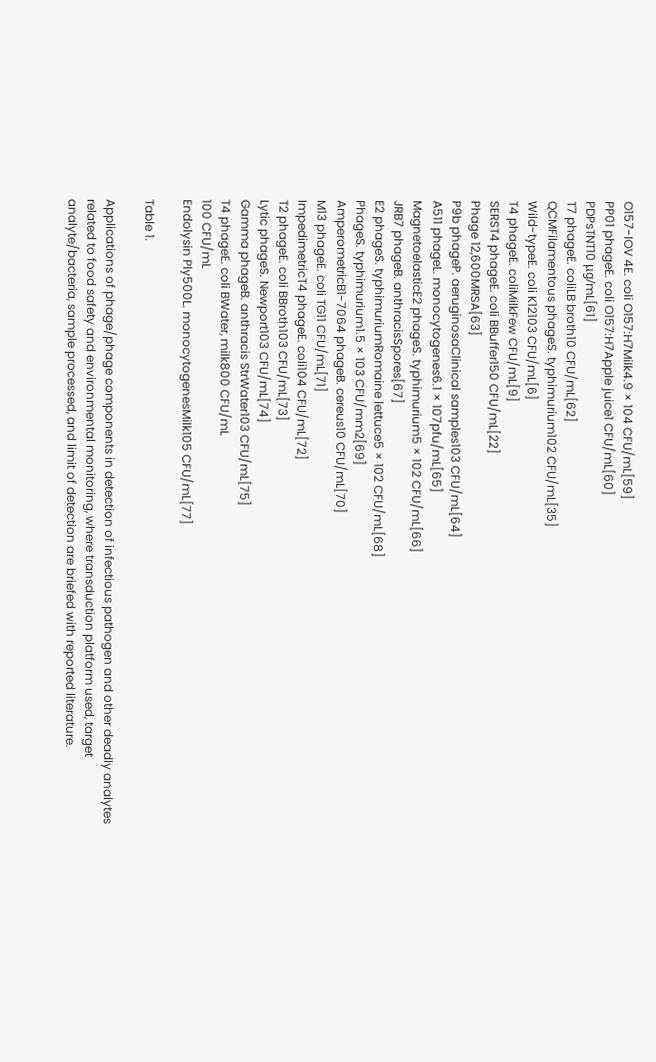O157-IOV 4E. coli O157:H7Milk4.9 × 104 CFU/mL[59]
PP01 phageE. coli O157:H7Apple juice1 CFU/mL[60]
PDPsTNT10 μg/mL[61]
T7 phageE. coliLB broth10 CFU/mL[62]
QCMFilamentous phageS. typhimurium102 CFU/mL[35]
Wild-typeE. coli K12103 CFU/mL[6]
T4 phageE. coliMilkFew CFU/mL[9]
SERST4 phageE. coli BBuffer150 CFU/mL[22]
Phage 12,600MRSA[63]
P9b phageP. aeruginosaClinical samples103 CFU/mL[64]
A511 phageL. monocytogenes6.1 × 107pfu/mL[65]
MagnetoelasticE2 phageS. typhimurium5 × 102 CFU/mL[66]
JRB7 phageB. anthracisSpores[67]
E2 phageS. typhimuriumRomaine lettuce5 × 102 CFU/mL[68]
PhageS. typhimurium1.5 × 103 CFU/mm2[69]
AmperometricB1-7064 phageB. cereus10 CFU/mL[70]
M13 phageE. coli TG11 CFU/mL[71]
ImpedimetricT4 phageE. coli104 CFU/mL[72]
T2 phageE. coli BBroth103 CFU/mL[73]
Lytic phageS. Newport103 CFU/mL[74]
Gamma phageB. anthracis StrWater103 CFU/mL[75]
T4 phageE. coli BWater, milk800 CFU/mL
100 CFU/mL
Endolysin Ply500L. monocytogenesMilk105 CFU/mL[77]

Table 1.

Applications of phage/phage components in detection of infectious pathogen and other deadly analytes related to food safety and environmental monitoring, where transduction platform used, target analyte/bacteria, sample processed, and limit of detection are briefed with reported literature.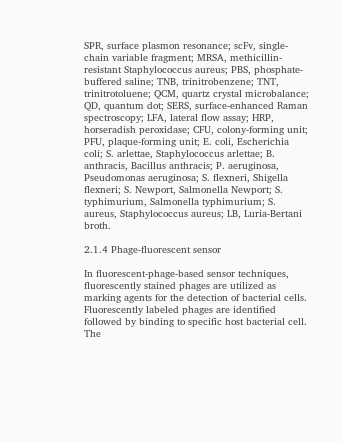SPR, surface plasmon resonance; scFv, single-chain variable fragment; MRSA, methicillin-resistant Staphylococcus aureus; PBS, phosphate-buffered saline; TNB, trinitrobenzene; TNT, trinitrotoluene; QCM, quartz crystal microbalance; QD, quantum dot; SERS, surface-enhanced Raman spectroscopy; LFA, lateral flow assay; HRP, horseradish peroxidase; CFU, colony-forming unit; PFU, plaque-forming unit; E. coli, Escherichia coli; S. arlettae, Staphylococcus arlettae; B. anthracis, Bacillus anthracis; P. aeruginosa, Pseudomonas aeruginosa; S. flexneri, Shigella flexneri; S. Newport, Salmonella Newport; S. typhimurium, Salmonella typhimurium; S. aureus, Staphylococcus aureus; LB, Luria-Bertani broth.

2.1.4 Phage-fluorescent sensor

In fluorescent-phage-based sensor techniques, fluorescently stained phages are utilized as marking agents for the detection of bacterial cells. Fluorescently labeled phages are identified followed by binding to specific host bacterial cell. The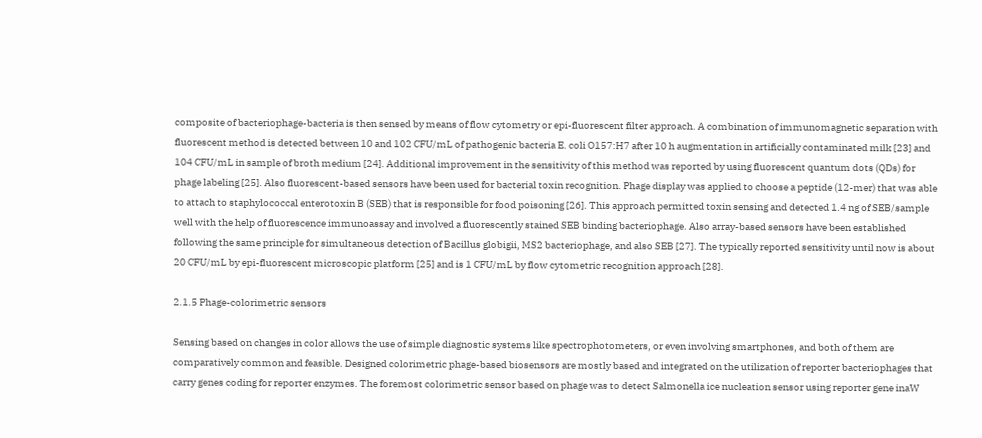composite of bacteriophage-bacteria is then sensed by means of flow cytometry or epi-fluorescent filter approach. A combination of immunomagnetic separation with fluorescent method is detected between 10 and 102 CFU/mL of pathogenic bacteria E. coli O157:H7 after 10 h augmentation in artificially contaminated milk [23] and 104 CFU/mL in sample of broth medium [24]. Additional improvement in the sensitivity of this method was reported by using fluorescent quantum dots (QDs) for phage labeling [25]. Also fluorescent-based sensors have been used for bacterial toxin recognition. Phage display was applied to choose a peptide (12-mer) that was able to attach to staphylococcal enterotoxin B (SEB) that is responsible for food poisoning [26]. This approach permitted toxin sensing and detected 1.4 ng of SEB/sample well with the help of fluorescence immunoassay and involved a fluorescently stained SEB binding bacteriophage. Also array-based sensors have been established following the same principle for simultaneous detection of Bacillus globigii, MS2 bacteriophage, and also SEB [27]. The typically reported sensitivity until now is about 20 CFU/mL by epi-fluorescent microscopic platform [25] and is 1 CFU/mL by flow cytometric recognition approach [28].

2.1.5 Phage-colorimetric sensors

Sensing based on changes in color allows the use of simple diagnostic systems like spectrophotometers, or even involving smartphones, and both of them are comparatively common and feasible. Designed colorimetric phage-based biosensors are mostly based and integrated on the utilization of reporter bacteriophages that carry genes coding for reporter enzymes. The foremost colorimetric sensor based on phage was to detect Salmonella ice nucleation sensor using reporter gene inaW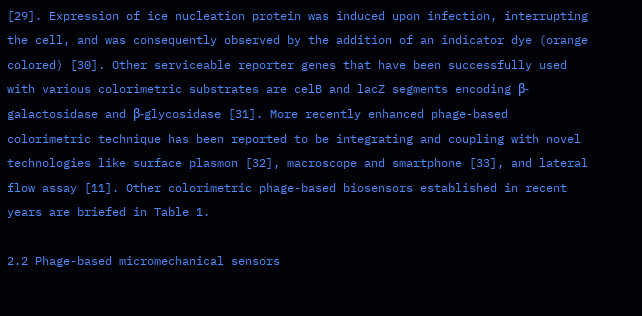[29]. Expression of ice nucleation protein was induced upon infection, interrupting the cell, and was consequently observed by the addition of an indicator dye (orange colored) [30]. Other serviceable reporter genes that have been successfully used with various colorimetric substrates are celB and lacZ segments encoding β-galactosidase and β-glycosidase [31]. More recently enhanced phage-based colorimetric technique has been reported to be integrating and coupling with novel technologies like surface plasmon [32], macroscope and smartphone [33], and lateral flow assay [11]. Other colorimetric phage-based biosensors established in recent years are briefed in Table 1.

2.2 Phage-based micromechanical sensors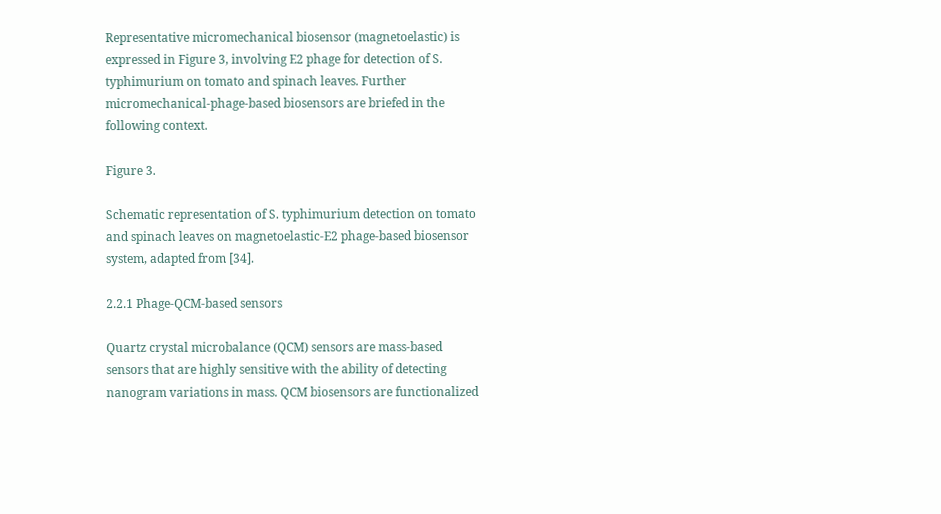Representative micromechanical biosensor (magnetoelastic) is expressed in Figure 3, involving E2 phage for detection of S. typhimurium on tomato and spinach leaves. Further micromechanical-phage-based biosensors are briefed in the following context.

Figure 3.

Schematic representation of S. typhimurium detection on tomato and spinach leaves on magnetoelastic-E2 phage-based biosensor system, adapted from [34].

2.2.1 Phage-QCM-based sensors

Quartz crystal microbalance (QCM) sensors are mass-based sensors that are highly sensitive with the ability of detecting nanogram variations in mass. QCM biosensors are functionalized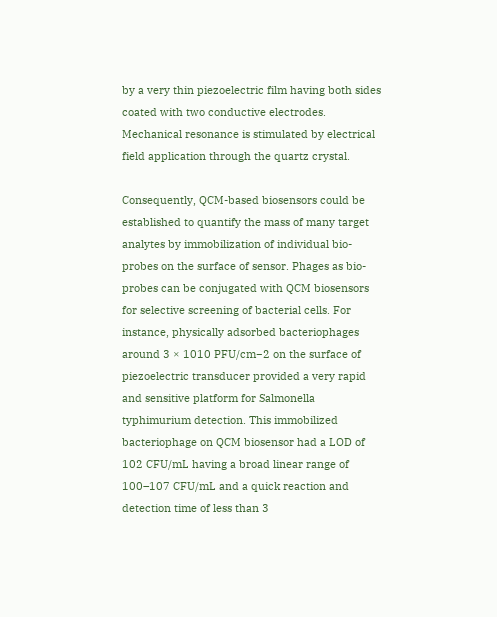by a very thin piezoelectric film having both sides coated with two conductive electrodes. Mechanical resonance is stimulated by electrical field application through the quartz crystal.

Consequently, QCM-based biosensors could be established to quantify the mass of many target analytes by immobilization of individual bio-probes on the surface of sensor. Phages as bio-probes can be conjugated with QCM biosensors for selective screening of bacterial cells. For instance, physically adsorbed bacteriophages around 3 × 1010 PFU/cm−2 on the surface of piezoelectric transducer provided a very rapid and sensitive platform for Salmonella typhimurium detection. This immobilized bacteriophage on QCM biosensor had a LOD of 102 CFU/mL having a broad linear range of 100–107 CFU/mL and a quick reaction and detection time of less than 3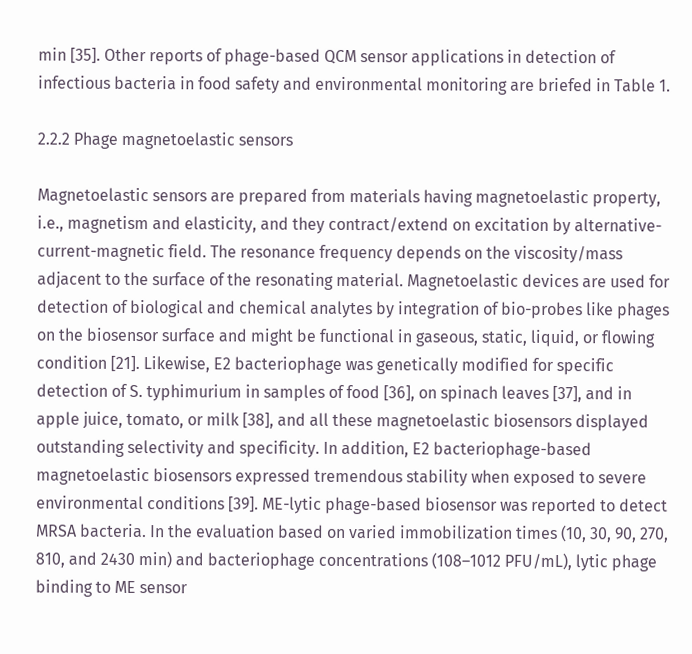min [35]. Other reports of phage-based QCM sensor applications in detection of infectious bacteria in food safety and environmental monitoring are briefed in Table 1.

2.2.2 Phage magnetoelastic sensors

Magnetoelastic sensors are prepared from materials having magnetoelastic property, i.e., magnetism and elasticity, and they contract/extend on excitation by alternative-current-magnetic field. The resonance frequency depends on the viscosity/mass adjacent to the surface of the resonating material. Magnetoelastic devices are used for detection of biological and chemical analytes by integration of bio-probes like phages on the biosensor surface and might be functional in gaseous, static, liquid, or flowing condition [21]. Likewise, E2 bacteriophage was genetically modified for specific detection of S. typhimurium in samples of food [36], on spinach leaves [37], and in apple juice, tomato, or milk [38], and all these magnetoelastic biosensors displayed outstanding selectivity and specificity. In addition, E2 bacteriophage-based magnetoelastic biosensors expressed tremendous stability when exposed to severe environmental conditions [39]. ME-lytic phage-based biosensor was reported to detect MRSA bacteria. In the evaluation based on varied immobilization times (10, 30, 90, 270, 810, and 2430 min) and bacteriophage concentrations (108–1012 PFU/mL), lytic phage binding to ME sensor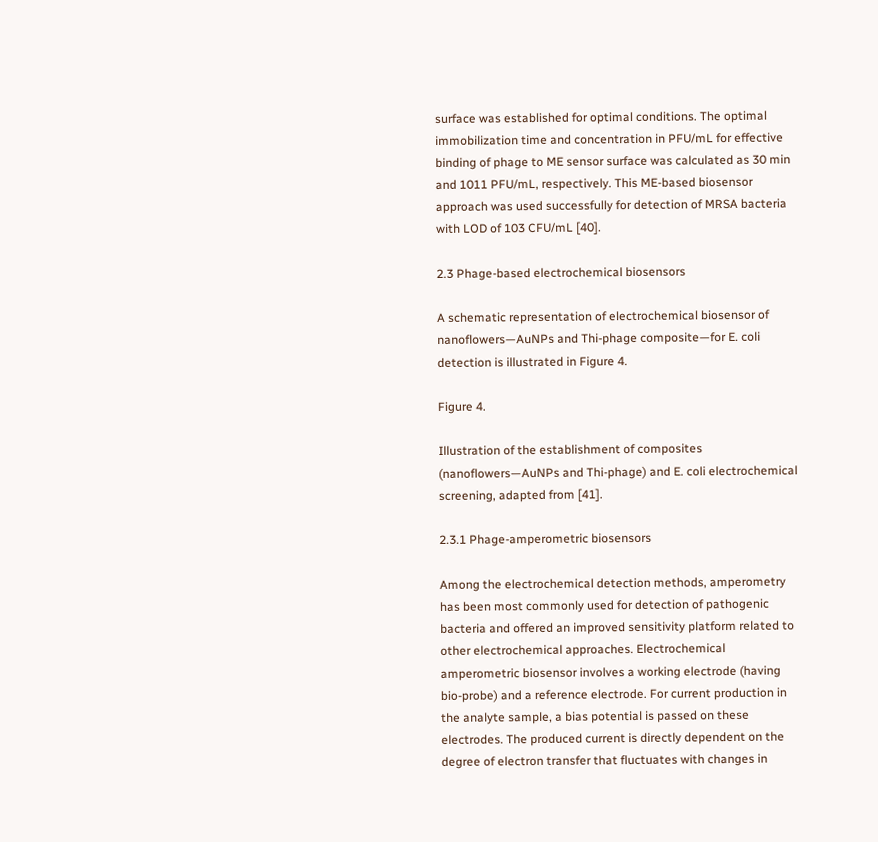surface was established for optimal conditions. The optimal immobilization time and concentration in PFU/mL for effective binding of phage to ME sensor surface was calculated as 30 min and 1011 PFU/mL, respectively. This ME-based biosensor approach was used successfully for detection of MRSA bacteria with LOD of 103 CFU/mL [40].

2.3 Phage-based electrochemical biosensors

A schematic representation of electrochemical biosensor of nanoflowers—AuNPs and Thi-phage composite—for E. coli detection is illustrated in Figure 4.

Figure 4.

Illustration of the establishment of composites (nanoflowers—AuNPs and Thi-phage) and E. coli electrochemical screening, adapted from [41].

2.3.1 Phage-amperometric biosensors

Among the electrochemical detection methods, amperometry has been most commonly used for detection of pathogenic bacteria and offered an improved sensitivity platform related to other electrochemical approaches. Electrochemical amperometric biosensor involves a working electrode (having bio-probe) and a reference electrode. For current production in the analyte sample, a bias potential is passed on these electrodes. The produced current is directly dependent on the degree of electron transfer that fluctuates with changes in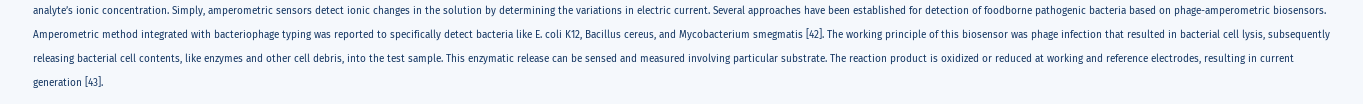analyte’s ionic concentration. Simply, amperometric sensors detect ionic changes in the solution by determining the variations in electric current. Several approaches have been established for detection of foodborne pathogenic bacteria based on phage-amperometric biosensors. Amperometric method integrated with bacteriophage typing was reported to specifically detect bacteria like E. coli K12, Bacillus cereus, and Mycobacterium smegmatis [42]. The working principle of this biosensor was phage infection that resulted in bacterial cell lysis, subsequently releasing bacterial cell contents, like enzymes and other cell debris, into the test sample. This enzymatic release can be sensed and measured involving particular substrate. The reaction product is oxidized or reduced at working and reference electrodes, resulting in current generation [43].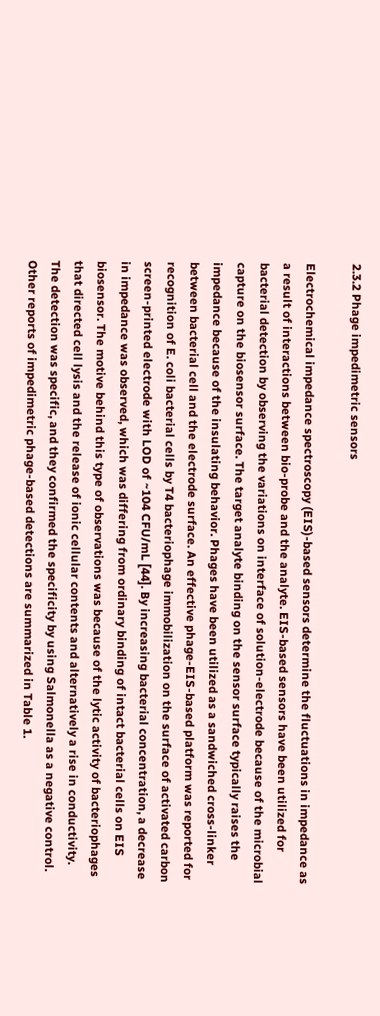2.3.2 Phage impedimetric sensors

Electrochemical impedance spectroscopy (EIS)-based sensors determine the fluctuations in impedance as a result of interactions between bio-probe and the analyte. EIS-based sensors have been utilized for bacterial detection by observing the variations on interface of solution-electrode because of the microbial capture on the biosensor surface. The target analyte binding on the sensor surface typically raises the impedance because of the insulating behavior. Phages have been utilized as a sandwiched cross-linker between bacterial cell and the electrode surface. An effective phage-EIS-based platform was reported for recognition of E. coli bacterial cells by T4 bacteriophage immobilization on the surface of activated carbon screen-printed electrode with LOD of ~104 CFU/mL [44]. By increasing bacterial concentration, a decrease in impedance was observed, which was differing from ordinary binding of intact bacterial cells on EIS biosensor. The motive behind this type of observations was because of the lytic activity of bacteriophages that directed cell lysis and the release of ionic cellular contents and alternatively a rise in conductivity. The detection was specific, and they confirmed the specificity by using Salmonella as a negative control. Other reports of impedimetric phage-based detections are summarized in Table 1.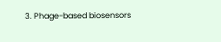3. Phage-based biosensors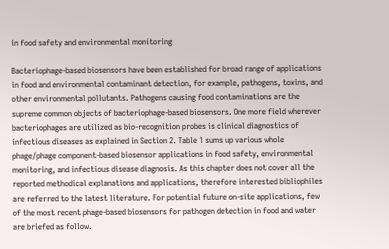in food safety and environmental monitoring

Bacteriophage-based biosensors have been established for broad range of applications in food and environmental contaminant detection, for example, pathogens, toxins, and other environmental pollutants. Pathogens causing food contaminations are the supreme common objects of bacteriophage-based biosensors. One more field wherever bacteriophages are utilized as bio-recognition probes is clinical diagnostics of infectious diseases as explained in Section 2. Table 1 sums up various whole phage/phage component-based biosensor applications in food safety, environmental monitoring, and infectious disease diagnosis. As this chapter does not cover all the reported methodical explanations and applications, therefore interested bibliophiles are referred to the latest literature. For potential future on-site applications, few of the most recent phage-based biosensors for pathogen detection in food and water are briefed as follow.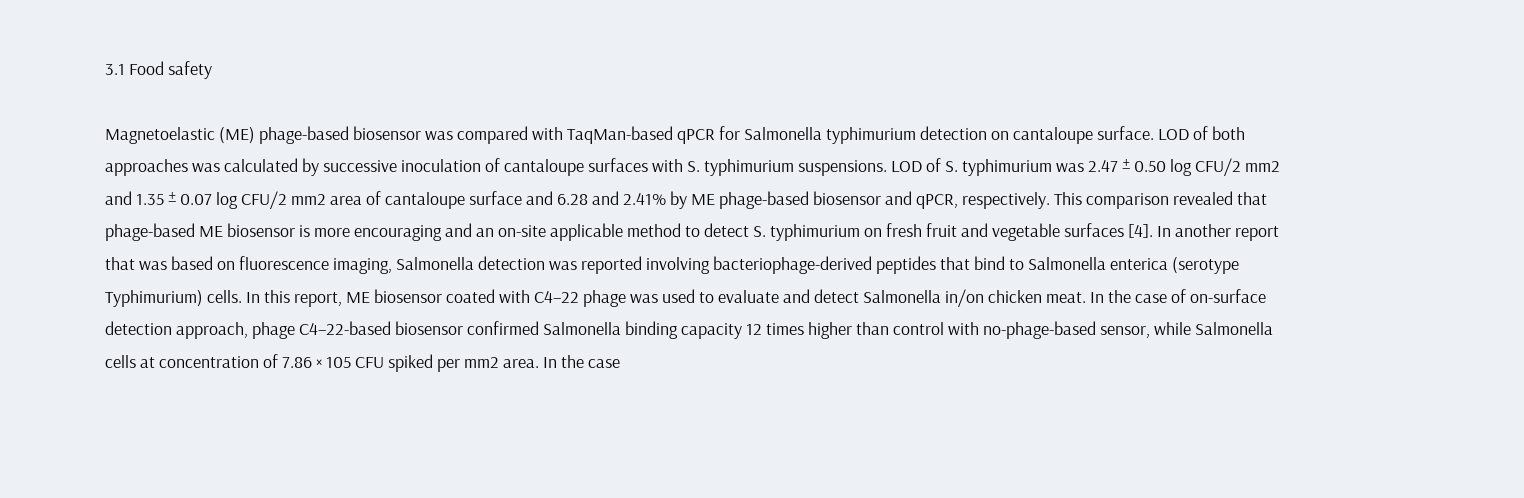3.1 Food safety

Magnetoelastic (ME) phage-based biosensor was compared with TaqMan-based qPCR for Salmonella typhimurium detection on cantaloupe surface. LOD of both approaches was calculated by successive inoculation of cantaloupe surfaces with S. typhimurium suspensions. LOD of S. typhimurium was 2.47 ± 0.50 log CFU/2 mm2 and 1.35 ± 0.07 log CFU/2 mm2 area of cantaloupe surface and 6.28 and 2.41% by ME phage-based biosensor and qPCR, respectively. This comparison revealed that phage-based ME biosensor is more encouraging and an on-site applicable method to detect S. typhimurium on fresh fruit and vegetable surfaces [4]. In another report that was based on fluorescence imaging, Salmonella detection was reported involving bacteriophage-derived peptides that bind to Salmonella enterica (serotype Typhimurium) cells. In this report, ME biosensor coated with C4–22 phage was used to evaluate and detect Salmonella in/on chicken meat. In the case of on-surface detection approach, phage C4–22-based biosensor confirmed Salmonella binding capacity 12 times higher than control with no-phage-based sensor, while Salmonella cells at concentration of 7.86 × 105 CFU spiked per mm2 area. In the case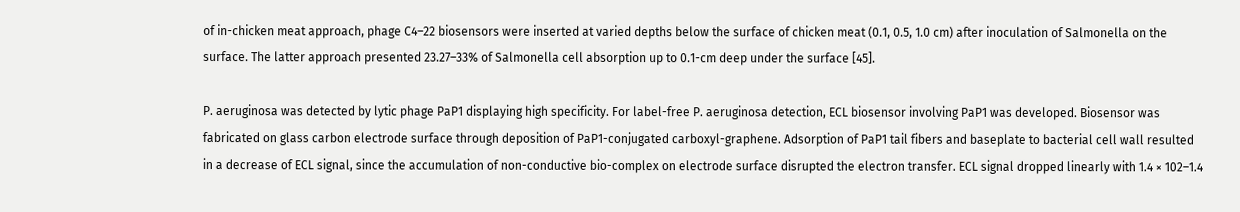of in-chicken meat approach, phage C4–22 biosensors were inserted at varied depths below the surface of chicken meat (0.1, 0.5, 1.0 cm) after inoculation of Salmonella on the surface. The latter approach presented 23.27–33% of Salmonella cell absorption up to 0.1-cm deep under the surface [45].

P. aeruginosa was detected by lytic phage PaP1 displaying high specificity. For label-free P. aeruginosa detection, ECL biosensor involving PaP1 was developed. Biosensor was fabricated on glass carbon electrode surface through deposition of PaP1-conjugated carboxyl-graphene. Adsorption of PaP1 tail fibers and baseplate to bacterial cell wall resulted in a decrease of ECL signal, since the accumulation of non-conductive bio-complex on electrode surface disrupted the electron transfer. ECL signal dropped linearly with 1.4 × 102–1.4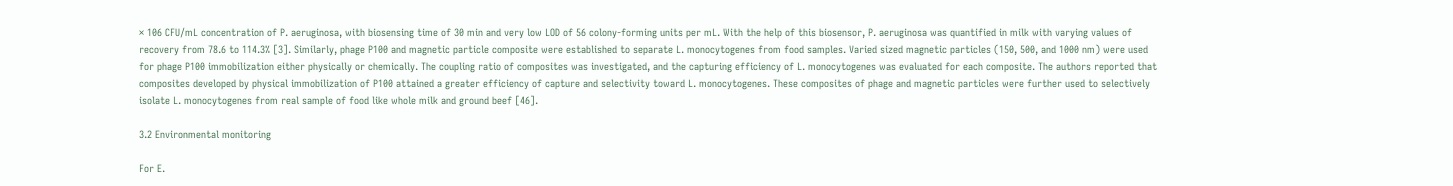× 106 CFU/mL concentration of P. aeruginosa, with biosensing time of 30 min and very low LOD of 56 colony-forming units per mL. With the help of this biosensor, P. aeruginosa was quantified in milk with varying values of recovery from 78.6 to 114.3% [3]. Similarly, phage P100 and magnetic particle composite were established to separate L. monocytogenes from food samples. Varied sized magnetic particles (150, 500, and 1000 nm) were used for phage P100 immobilization either physically or chemically. The coupling ratio of composites was investigated, and the capturing efficiency of L. monocytogenes was evaluated for each composite. The authors reported that composites developed by physical immobilization of P100 attained a greater efficiency of capture and selectivity toward L. monocytogenes. These composites of phage and magnetic particles were further used to selectively isolate L. monocytogenes from real sample of food like whole milk and ground beef [46].

3.2 Environmental monitoring

For E.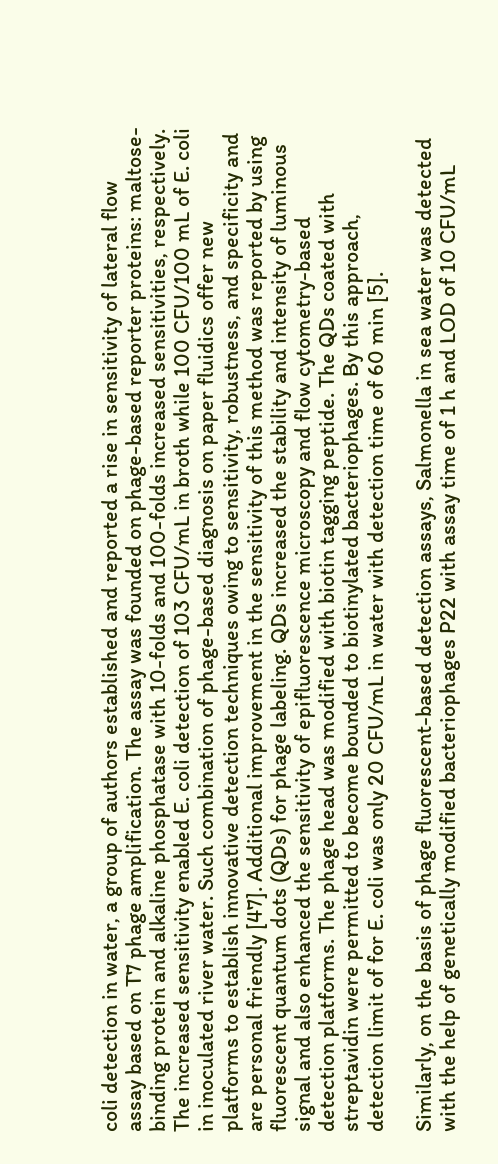coli detection in water, a group of authors established and reported a rise in sensitivity of lateral flow assay based on T7 phage amplification. The assay was founded on phage-based reporter proteins: maltose-binding protein and alkaline phosphatase with 10-folds and 100-folds increased sensitivities, respectively. The increased sensitivity enabled E. coli detection of 103 CFU/mL in broth while 100 CFU/100 mL of E. coli in inoculated river water. Such combination of phage-based diagnosis on paper fluidics offer new platforms to establish innovative detection techniques owing to sensitivity, robustness, and specificity and are personal friendly [47]. Additional improvement in the sensitivity of this method was reported by using fluorescent quantum dots (QDs) for phage labeling. QDs increased the stability and intensity of luminous signal and also enhanced the sensitivity of epifluorescence microscopy and flow cytometry-based detection platforms. The phage head was modified with biotin tagging peptide. The QDs coated with streptavidin were permitted to become bounded to biotinylated bacteriophages. By this approach, detection limit of for E. coli was only 20 CFU/mL in water with detection time of 60 min [5].

Similarly, on the basis of phage fluorescent-based detection assays, Salmonella in sea water was detected with the help of genetically modified bacteriophages P22 with assay time of 1 h and LOD of 10 CFU/mL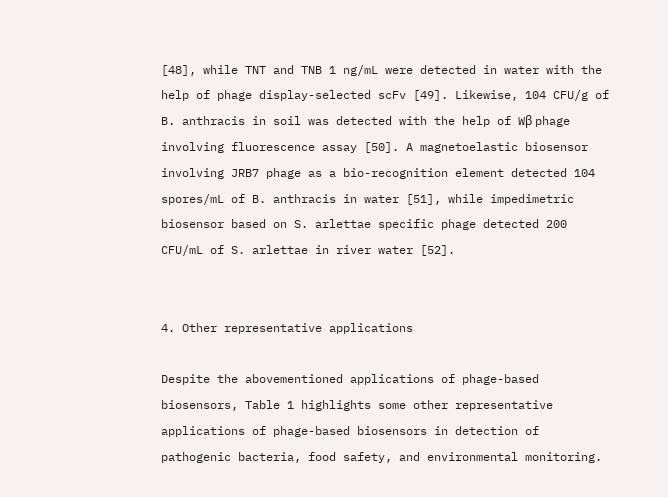[48], while TNT and TNB 1 ng/mL were detected in water with the help of phage display-selected scFv [49]. Likewise, 104 CFU/g of B. anthracis in soil was detected with the help of Wβ phage involving fluorescence assay [50]. A magnetoelastic biosensor involving JRB7 phage as a bio-recognition element detected 104 spores/mL of B. anthracis in water [51], while impedimetric biosensor based on S. arlettae specific phage detected 200 CFU/mL of S. arlettae in river water [52].


4. Other representative applications

Despite the abovementioned applications of phage-based biosensors, Table 1 highlights some other representative applications of phage-based biosensors in detection of pathogenic bacteria, food safety, and environmental monitoring.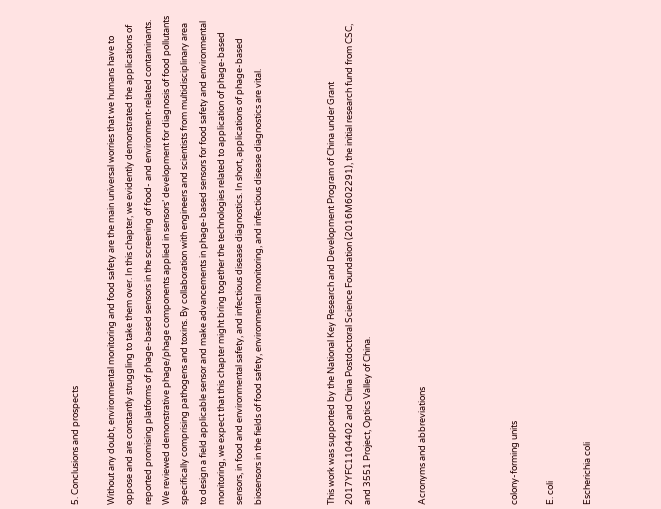5. Conclusions and prospects

Without any doubt, environmental monitoring and food safety are the main universal worries that we humans have to oppose and are constantly struggling to take them over. In this chapter, we evidently demonstrated the applications of reported promising platforms of phage-based sensors in the screening of food- and environment-related contaminants. We reviewed demonstrative phage/phage components applied in sensors’ development for diagnosis of food pollutants specifically comprising pathogens and toxins. By collaboration with engineers and scientists from multidisciplinary area to design a field applicable sensor and make advancements in phage-based sensors for food safety and environmental monitoring, we expect that this chapter might bring together the technologies related to application of phage-based sensors, in food and environmental safety, and infectious disease diagnostics. In short, applications of phage-based biosensors in the fields of food safety, environmental monitoring, and infectious disease diagnostics are vital.



This work was supported by the National Key Research and Development Program of China under Grant 2017YFC1104402 and China Postdoctoral Science Foundation (2016M602291), the initial research fund from CSC, and 3551 Project, Optics Valley of China.


Acronyms and abbreviations




colony-forming units

E. coli

Escherichia coli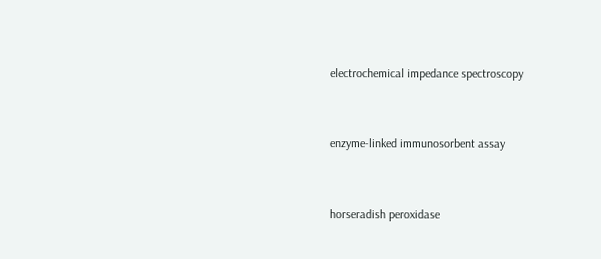electrochemical impedance spectroscopy


enzyme-linked immunosorbent assay


horseradish peroxidase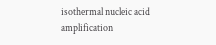isothermal nucleic acid amplification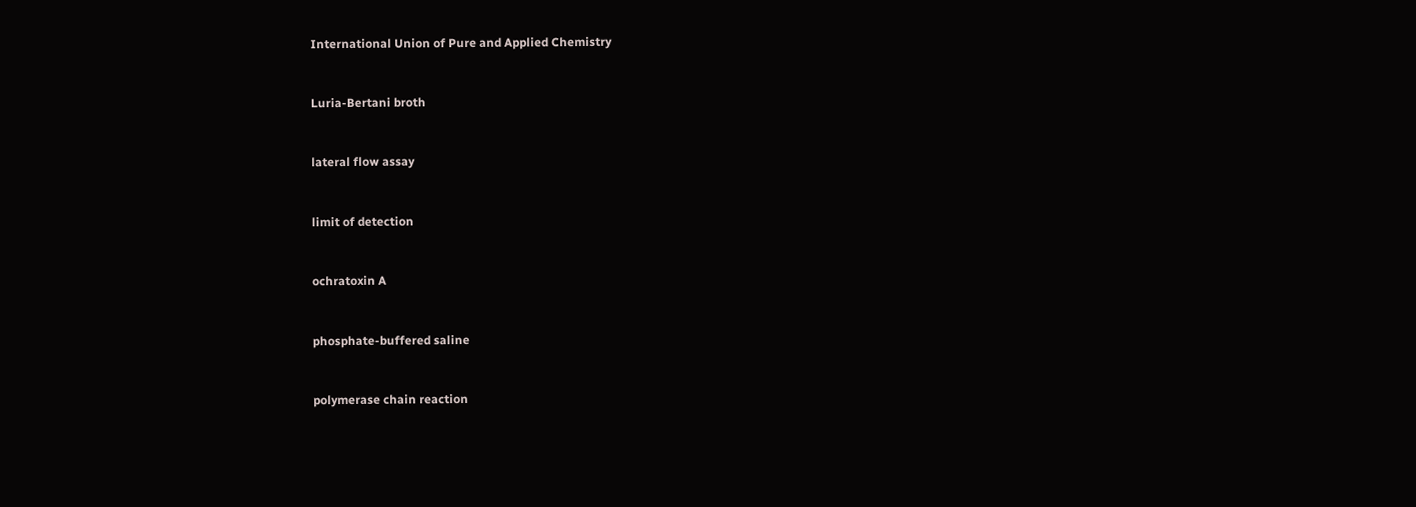International Union of Pure and Applied Chemistry


Luria-Bertani broth


lateral flow assay


limit of detection


ochratoxin A


phosphate-buffered saline


polymerase chain reaction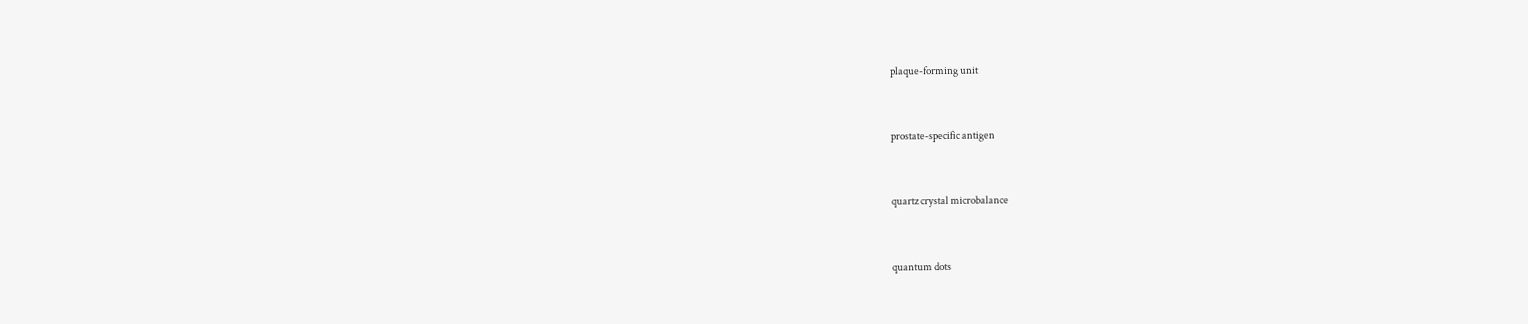plaque-forming unit


prostate-specific antigen


quartz crystal microbalance


quantum dots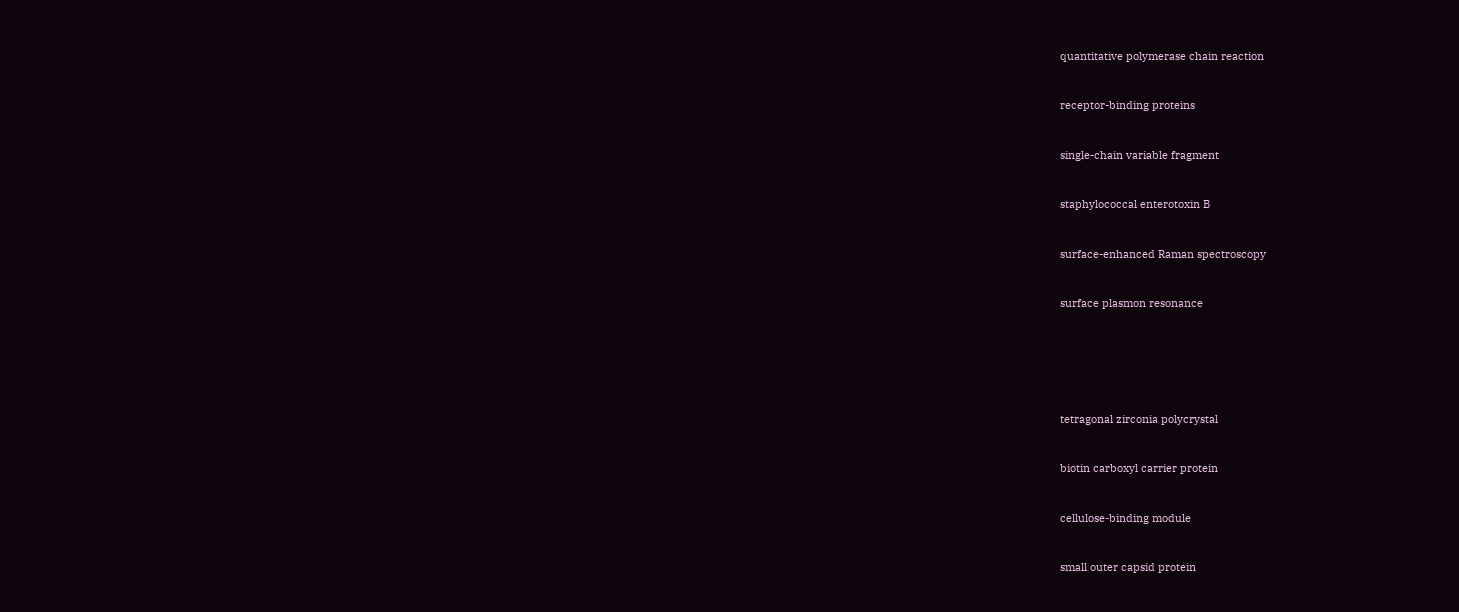quantitative polymerase chain reaction


receptor-binding proteins


single-chain variable fragment


staphylococcal enterotoxin B


surface-enhanced Raman spectroscopy


surface plasmon resonance






tetragonal zirconia polycrystal


biotin carboxyl carrier protein


cellulose-binding module


small outer capsid protein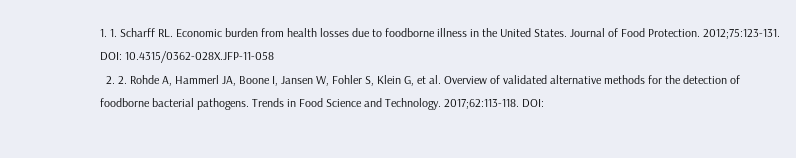1. 1. Scharff RL. Economic burden from health losses due to foodborne illness in the United States. Journal of Food Protection. 2012;75:123-131. DOI: 10.4315/0362-028X.JFP-11-058
  2. 2. Rohde A, Hammerl JA, Boone I, Jansen W, Fohler S, Klein G, et al. Overview of validated alternative methods for the detection of foodborne bacterial pathogens. Trends in Food Science and Technology. 2017;62:113-118. DOI: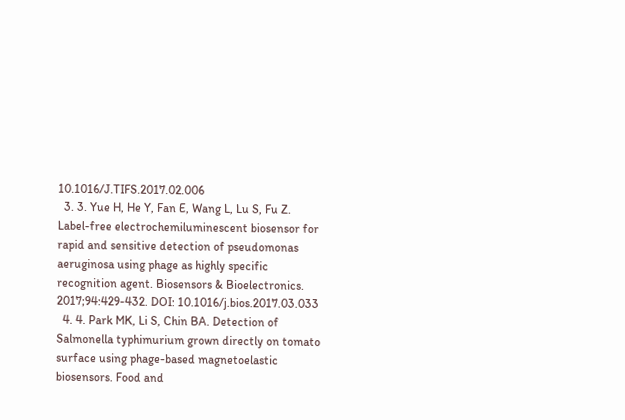10.1016/J.TIFS.2017.02.006
  3. 3. Yue H, He Y, Fan E, Wang L, Lu S, Fu Z. Label-free electrochemiluminescent biosensor for rapid and sensitive detection of pseudomonas aeruginosa using phage as highly specific recognition agent. Biosensors & Bioelectronics. 2017;94:429-432. DOI: 10.1016/j.bios.2017.03.033
  4. 4. Park MK, Li S, Chin BA. Detection of Salmonella typhimurium grown directly on tomato surface using phage-based magnetoelastic biosensors. Food and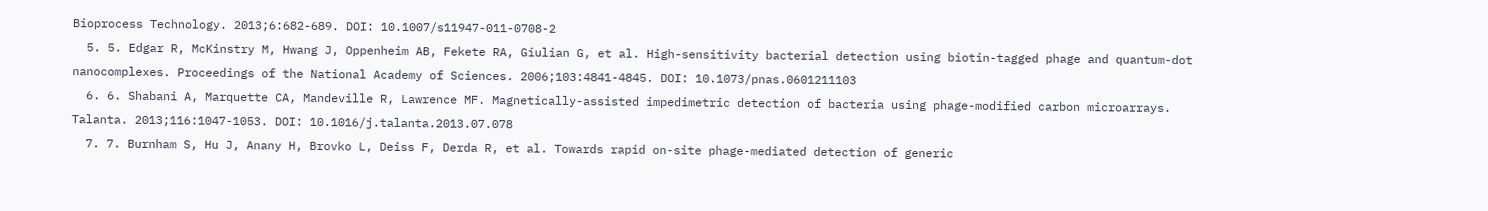Bioprocess Technology. 2013;6:682-689. DOI: 10.1007/s11947-011-0708-2
  5. 5. Edgar R, McKinstry M, Hwang J, Oppenheim AB, Fekete RA, Giulian G, et al. High-sensitivity bacterial detection using biotin-tagged phage and quantum-dot nanocomplexes. Proceedings of the National Academy of Sciences. 2006;103:4841-4845. DOI: 10.1073/pnas.0601211103
  6. 6. Shabani A, Marquette CA, Mandeville R, Lawrence MF. Magnetically-assisted impedimetric detection of bacteria using phage-modified carbon microarrays. Talanta. 2013;116:1047-1053. DOI: 10.1016/j.talanta.2013.07.078
  7. 7. Burnham S, Hu J, Anany H, Brovko L, Deiss F, Derda R, et al. Towards rapid on-site phage-mediated detection of generic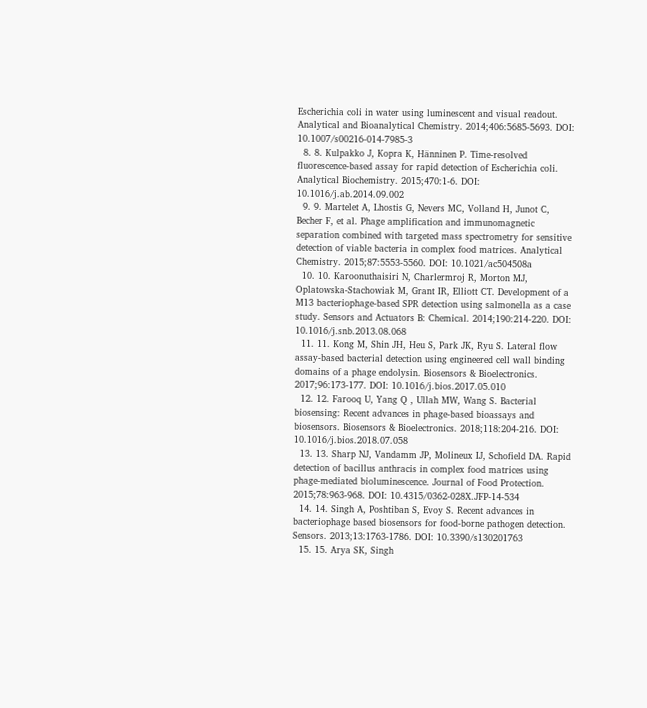Escherichia coli in water using luminescent and visual readout. Analytical and Bioanalytical Chemistry. 2014;406:5685-5693. DOI: 10.1007/s00216-014-7985-3
  8. 8. Kulpakko J, Kopra K, Hänninen P. Time-resolved fluorescence-based assay for rapid detection of Escherichia coli. Analytical Biochemistry. 2015;470:1-6. DOI: 10.1016/j.ab.2014.09.002
  9. 9. Martelet A, Lhostis G, Nevers MC, Volland H, Junot C, Becher F, et al. Phage amplification and immunomagnetic separation combined with targeted mass spectrometry for sensitive detection of viable bacteria in complex food matrices. Analytical Chemistry. 2015;87:5553-5560. DOI: 10.1021/ac504508a
  10. 10. Karoonuthaisiri N, Charlermroj R, Morton MJ, Oplatowska-Stachowiak M, Grant IR, Elliott CT. Development of a M13 bacteriophage-based SPR detection using salmonella as a case study. Sensors and Actuators B: Chemical. 2014;190:214-220. DOI: 10.1016/j.snb.2013.08.068
  11. 11. Kong M, Shin JH, Heu S, Park JK, Ryu S. Lateral flow assay-based bacterial detection using engineered cell wall binding domains of a phage endolysin. Biosensors & Bioelectronics. 2017;96:173-177. DOI: 10.1016/j.bios.2017.05.010
  12. 12. Farooq U, Yang Q , Ullah MW, Wang S. Bacterial biosensing: Recent advances in phage-based bioassays and biosensors. Biosensors & Bioelectronics. 2018;118:204-216. DOI: 10.1016/j.bios.2018.07.058
  13. 13. Sharp NJ, Vandamm JP, Molineux IJ, Schofield DA. Rapid detection of bacillus anthracis in complex food matrices using phage-mediated bioluminescence. Journal of Food Protection. 2015;78:963-968. DOI: 10.4315/0362-028X.JFP-14-534
  14. 14. Singh A, Poshtiban S, Evoy S. Recent advances in bacteriophage based biosensors for food-borne pathogen detection. Sensors. 2013;13:1763-1786. DOI: 10.3390/s130201763
  15. 15. Arya SK, Singh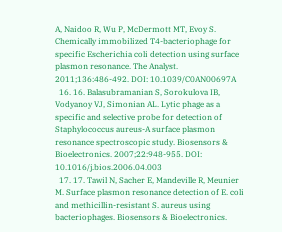A, Naidoo R, Wu P, McDermott MT, Evoy S. Chemically immobilized T4-bacteriophage for specific Escherichia coli detection using surface plasmon resonance. The Analyst. 2011;136:486-492. DOI: 10.1039/C0AN00697A
  16. 16. Balasubramanian S, Sorokulova IB, Vodyanoy VJ, Simonian AL. Lytic phage as a specific and selective probe for detection of Staphylococcus aureus-A surface plasmon resonance spectroscopic study. Biosensors & Bioelectronics. 2007;22:948-955. DOI: 10.1016/j.bios.2006.04.003
  17. 17. Tawil N, Sacher E, Mandeville R, Meunier M. Surface plasmon resonance detection of E. coli and methicillin-resistant S. aureus using bacteriophages. Biosensors & Bioelectronics.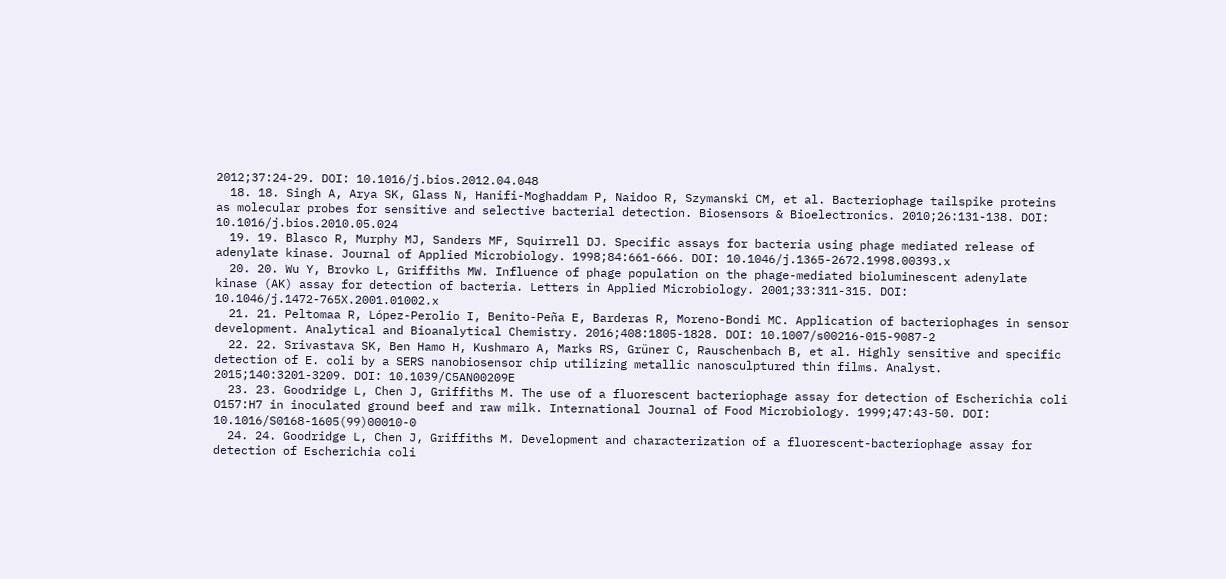2012;37:24-29. DOI: 10.1016/j.bios.2012.04.048
  18. 18. Singh A, Arya SK, Glass N, Hanifi-Moghaddam P, Naidoo R, Szymanski CM, et al. Bacteriophage tailspike proteins as molecular probes for sensitive and selective bacterial detection. Biosensors & Bioelectronics. 2010;26:131-138. DOI: 10.1016/j.bios.2010.05.024
  19. 19. Blasco R, Murphy MJ, Sanders MF, Squirrell DJ. Specific assays for bacteria using phage mediated release of adenylate kinase. Journal of Applied Microbiology. 1998;84:661-666. DOI: 10.1046/j.1365-2672.1998.00393.x
  20. 20. Wu Y, Brovko L, Griffiths MW. Influence of phage population on the phage-mediated bioluminescent adenylate kinase (AK) assay for detection of bacteria. Letters in Applied Microbiology. 2001;33:311-315. DOI: 10.1046/j.1472-765X.2001.01002.x
  21. 21. Peltomaa R, López-Perolio I, Benito-Peña E, Barderas R, Moreno-Bondi MC. Application of bacteriophages in sensor development. Analytical and Bioanalytical Chemistry. 2016;408:1805-1828. DOI: 10.1007/s00216-015-9087-2
  22. 22. Srivastava SK, Ben Hamo H, Kushmaro A, Marks RS, Grüner C, Rauschenbach B, et al. Highly sensitive and specific detection of E. coli by a SERS nanobiosensor chip utilizing metallic nanosculptured thin films. Analyst. 2015;140:3201-3209. DOI: 10.1039/C5AN00209E
  23. 23. Goodridge L, Chen J, Griffiths M. The use of a fluorescent bacteriophage assay for detection of Escherichia coli O157:H7 in inoculated ground beef and raw milk. International Journal of Food Microbiology. 1999;47:43-50. DOI: 10.1016/S0168-1605(99)00010-0
  24. 24. Goodridge L, Chen J, Griffiths M. Development and characterization of a fluorescent-bacteriophage assay for detection of Escherichia coli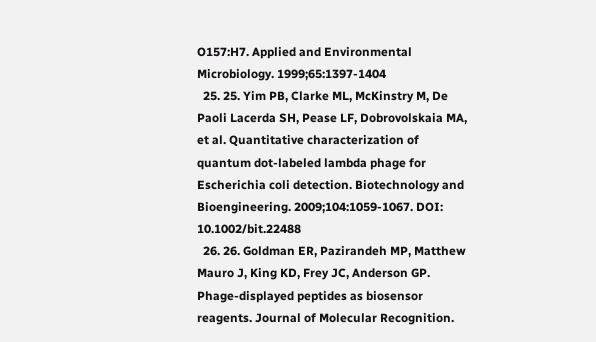O157:H7. Applied and Environmental Microbiology. 1999;65:1397-1404
  25. 25. Yim PB, Clarke ML, McKinstry M, De Paoli Lacerda SH, Pease LF, Dobrovolskaia MA, et al. Quantitative characterization of quantum dot-labeled lambda phage for Escherichia coli detection. Biotechnology and Bioengineering. 2009;104:1059-1067. DOI: 10.1002/bit.22488
  26. 26. Goldman ER, Pazirandeh MP, Matthew Mauro J, King KD, Frey JC, Anderson GP. Phage-displayed peptides as biosensor reagents. Journal of Molecular Recognition.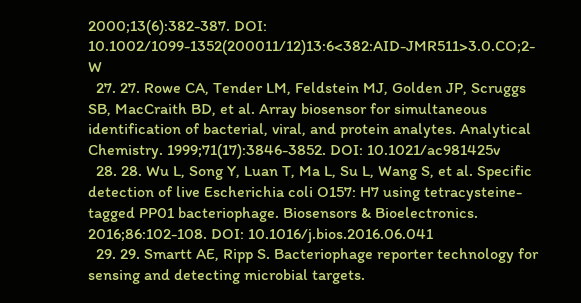2000;13(6):382-387. DOI: 10.1002/1099-1352(200011/12)13:6<382:AID-JMR511>3.0.CO;2-W
  27. 27. Rowe CA, Tender LM, Feldstein MJ, Golden JP, Scruggs SB, MacCraith BD, et al. Array biosensor for simultaneous identification of bacterial, viral, and protein analytes. Analytical Chemistry. 1999;71(17):3846-3852. DOI: 10.1021/ac981425v
  28. 28. Wu L, Song Y, Luan T, Ma L, Su L, Wang S, et al. Specific detection of live Escherichia coli O157: H7 using tetracysteine-tagged PP01 bacteriophage. Biosensors & Bioelectronics. 2016;86:102-108. DOI: 10.1016/j.bios.2016.06.041
  29. 29. Smartt AE, Ripp S. Bacteriophage reporter technology for sensing and detecting microbial targets.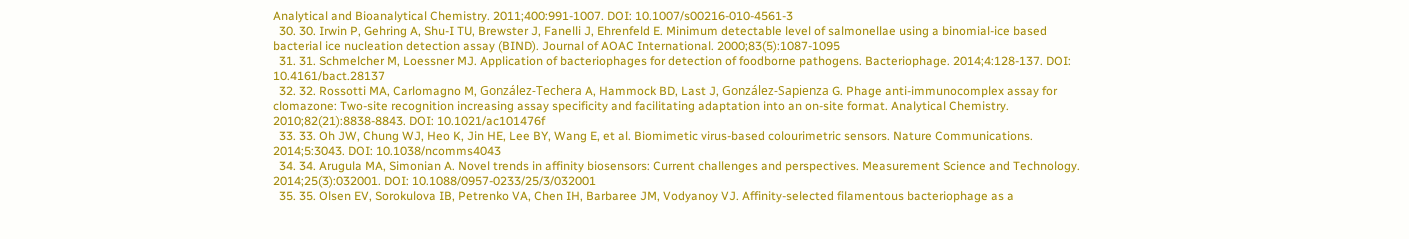Analytical and Bioanalytical Chemistry. 2011;400:991-1007. DOI: 10.1007/s00216-010-4561-3
  30. 30. Irwin P, Gehring A, Shu-I TU, Brewster J, Fanelli J, Ehrenfeld E. Minimum detectable level of salmonellae using a binomial-ice based bacterial ice nucleation detection assay (BIND). Journal of AOAC International. 2000;83(5):1087-1095
  31. 31. Schmelcher M, Loessner MJ. Application of bacteriophages for detection of foodborne pathogens. Bacteriophage. 2014;4:128-137. DOI: 10.4161/bact.28137
  32. 32. Rossotti MA, Carlomagno M, González-Techera A, Hammock BD, Last J, González-Sapienza G. Phage anti-immunocomplex assay for clomazone: Two-site recognition increasing assay specificity and facilitating adaptation into an on-site format. Analytical Chemistry. 2010;82(21):8838-8843. DOI: 10.1021/ac101476f
  33. 33. Oh JW, Chung WJ, Heo K, Jin HE, Lee BY, Wang E, et al. Biomimetic virus-based colourimetric sensors. Nature Communications. 2014;5:3043. DOI: 10.1038/ncomms4043
  34. 34. Arugula MA, Simonian A. Novel trends in affinity biosensors: Current challenges and perspectives. Measurement Science and Technology. 2014;25(3):032001. DOI: 10.1088/0957-0233/25/3/032001
  35. 35. Olsen EV, Sorokulova IB, Petrenko VA, Chen IH, Barbaree JM, Vodyanoy VJ. Affinity-selected filamentous bacteriophage as a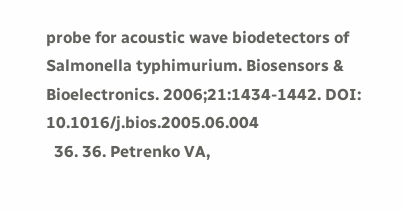probe for acoustic wave biodetectors of Salmonella typhimurium. Biosensors & Bioelectronics. 2006;21:1434-1442. DOI: 10.1016/j.bios.2005.06.004
  36. 36. Petrenko VA,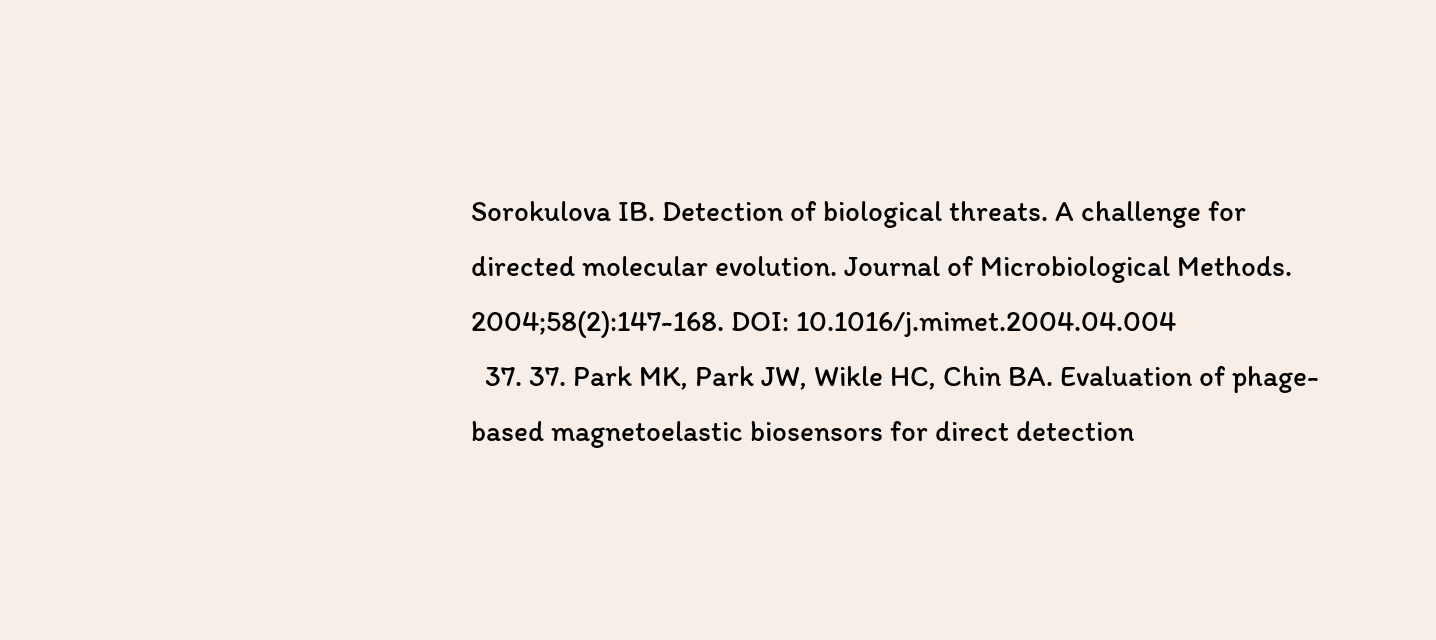Sorokulova IB. Detection of biological threats. A challenge for directed molecular evolution. Journal of Microbiological Methods. 2004;58(2):147-168. DOI: 10.1016/j.mimet.2004.04.004
  37. 37. Park MK, Park JW, Wikle HC, Chin BA. Evaluation of phage-based magnetoelastic biosensors for direct detection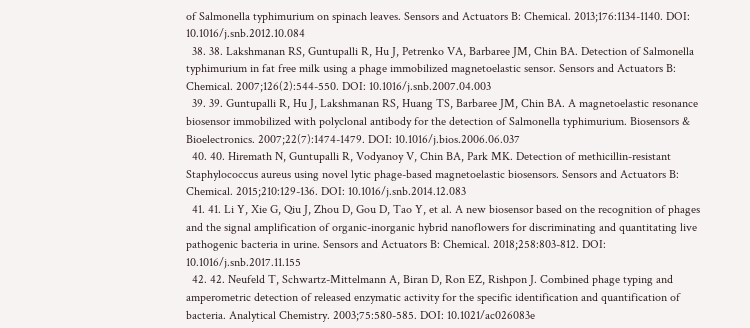of Salmonella typhimurium on spinach leaves. Sensors and Actuators B: Chemical. 2013;176:1134-1140. DOI: 10.1016/j.snb.2012.10.084
  38. 38. Lakshmanan RS, Guntupalli R, Hu J, Petrenko VA, Barbaree JM, Chin BA. Detection of Salmonella typhimurium in fat free milk using a phage immobilized magnetoelastic sensor. Sensors and Actuators B: Chemical. 2007;126(2):544-550. DOI: 10.1016/j.snb.2007.04.003
  39. 39. Guntupalli R, Hu J, Lakshmanan RS, Huang TS, Barbaree JM, Chin BA. A magnetoelastic resonance biosensor immobilized with polyclonal antibody for the detection of Salmonella typhimurium. Biosensors & Bioelectronics. 2007;22(7):1474-1479. DOI: 10.1016/j.bios.2006.06.037
  40. 40. Hiremath N, Guntupalli R, Vodyanoy V, Chin BA, Park MK. Detection of methicillin-resistant Staphylococcus aureus using novel lytic phage-based magnetoelastic biosensors. Sensors and Actuators B: Chemical. 2015;210:129-136. DOI: 10.1016/j.snb.2014.12.083
  41. 41. Li Y, Xie G, Qiu J, Zhou D, Gou D, Tao Y, et al. A new biosensor based on the recognition of phages and the signal amplification of organic-inorganic hybrid nanoflowers for discriminating and quantitating live pathogenic bacteria in urine. Sensors and Actuators B: Chemical. 2018;258:803-812. DOI: 10.1016/j.snb.2017.11.155
  42. 42. Neufeld T, Schwartz-Mittelmann A, Biran D, Ron EZ, Rishpon J. Combined phage typing and amperometric detection of released enzymatic activity for the specific identification and quantification of bacteria. Analytical Chemistry. 2003;75:580-585. DOI: 10.1021/ac026083e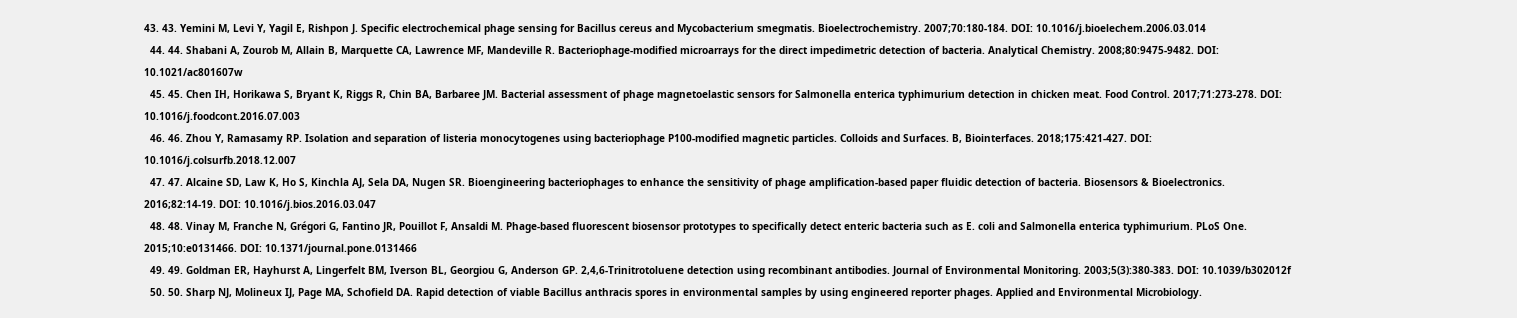43. 43. Yemini M, Levi Y, Yagil E, Rishpon J. Specific electrochemical phage sensing for Bacillus cereus and Mycobacterium smegmatis. Bioelectrochemistry. 2007;70:180-184. DOI: 10.1016/j.bioelechem.2006.03.014
  44. 44. Shabani A, Zourob M, Allain B, Marquette CA, Lawrence MF, Mandeville R. Bacteriophage-modified microarrays for the direct impedimetric detection of bacteria. Analytical Chemistry. 2008;80:9475-9482. DOI: 10.1021/ac801607w
  45. 45. Chen IH, Horikawa S, Bryant K, Riggs R, Chin BA, Barbaree JM. Bacterial assessment of phage magnetoelastic sensors for Salmonella enterica typhimurium detection in chicken meat. Food Control. 2017;71:273-278. DOI: 10.1016/j.foodcont.2016.07.003
  46. 46. Zhou Y, Ramasamy RP. Isolation and separation of listeria monocytogenes using bacteriophage P100-modified magnetic particles. Colloids and Surfaces. B, Biointerfaces. 2018;175:421-427. DOI: 10.1016/j.colsurfb.2018.12.007
  47. 47. Alcaine SD, Law K, Ho S, Kinchla AJ, Sela DA, Nugen SR. Bioengineering bacteriophages to enhance the sensitivity of phage amplification-based paper fluidic detection of bacteria. Biosensors & Bioelectronics. 2016;82:14-19. DOI: 10.1016/j.bios.2016.03.047
  48. 48. Vinay M, Franche N, Grégori G, Fantino JR, Pouillot F, Ansaldi M. Phage-based fluorescent biosensor prototypes to specifically detect enteric bacteria such as E. coli and Salmonella enterica typhimurium. PLoS One. 2015;10:e0131466. DOI: 10.1371/journal.pone.0131466
  49. 49. Goldman ER, Hayhurst A, Lingerfelt BM, Iverson BL, Georgiou G, Anderson GP. 2,4,6-Trinitrotoluene detection using recombinant antibodies. Journal of Environmental Monitoring. 2003;5(3):380-383. DOI: 10.1039/b302012f
  50. 50. Sharp NJ, Molineux IJ, Page MA, Schofield DA. Rapid detection of viable Bacillus anthracis spores in environmental samples by using engineered reporter phages. Applied and Environmental Microbiology.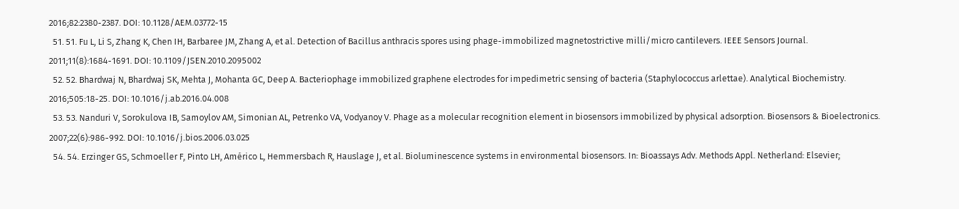2016;82:2380-2387. DOI: 10.1128/AEM.03772-15
  51. 51. Fu L, Li S, Zhang K, Chen IH, Barbaree JM, Zhang A, et al. Detection of Bacillus anthracis spores using phage-immobilized magnetostrictive milli/micro cantilevers. IEEE Sensors Journal. 2011;11(8):1684-1691. DOI: 10.1109/JSEN.2010.2095002
  52. 52. Bhardwaj N, Bhardwaj SK, Mehta J, Mohanta GC, Deep A. Bacteriophage immobilized graphene electrodes for impedimetric sensing of bacteria (Staphylococcus arlettae). Analytical Biochemistry. 2016;505:18-25. DOI: 10.1016/j.ab.2016.04.008
  53. 53. Nanduri V, Sorokulova IB, Samoylov AM, Simonian AL, Petrenko VA, Vodyanoy V. Phage as a molecular recognition element in biosensors immobilized by physical adsorption. Biosensors & Bioelectronics. 2007;22(6):986-992. DOI: 10.1016/j.bios.2006.03.025
  54. 54. Erzinger GS, Schmoeller F, Pinto LH, Américo L, Hemmersbach R, Hauslage J, et al. Bioluminescence systems in environmental biosensors. In: Bioassays Adv. Methods Appl. Netherland: Elsevier;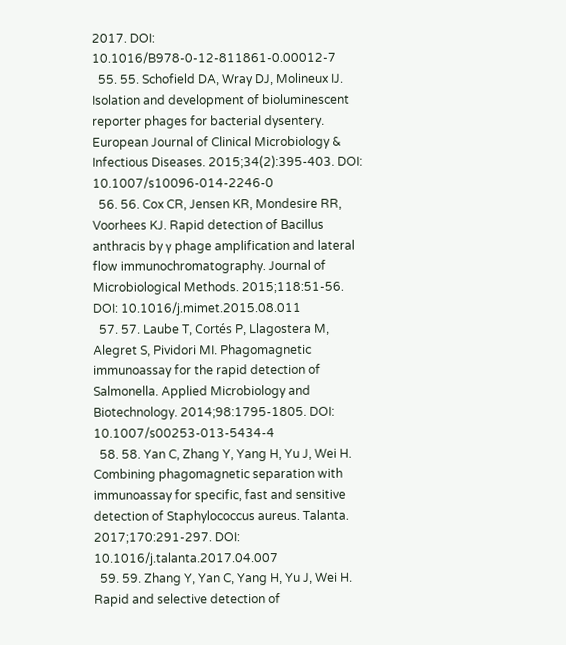2017. DOI: 10.1016/B978-0-12-811861-0.00012-7
  55. 55. Schofield DA, Wray DJ, Molineux IJ. Isolation and development of bioluminescent reporter phages for bacterial dysentery. European Journal of Clinical Microbiology & Infectious Diseases. 2015;34(2):395-403. DOI: 10.1007/s10096-014-2246-0
  56. 56. Cox CR, Jensen KR, Mondesire RR, Voorhees KJ. Rapid detection of Bacillus anthracis by γ phage amplification and lateral flow immunochromatography. Journal of Microbiological Methods. 2015;118:51-56. DOI: 10.1016/j.mimet.2015.08.011
  57. 57. Laube T, Cortés P, Llagostera M, Alegret S, Pividori MI. Phagomagnetic immunoassay for the rapid detection of Salmonella. Applied Microbiology and Biotechnology. 2014;98:1795-1805. DOI: 10.1007/s00253-013-5434-4
  58. 58. Yan C, Zhang Y, Yang H, Yu J, Wei H. Combining phagomagnetic separation with immunoassay for specific, fast and sensitive detection of Staphylococcus aureus. Talanta. 2017;170:291-297. DOI: 10.1016/j.talanta.2017.04.007
  59. 59. Zhang Y, Yan C, Yang H, Yu J, Wei H. Rapid and selective detection of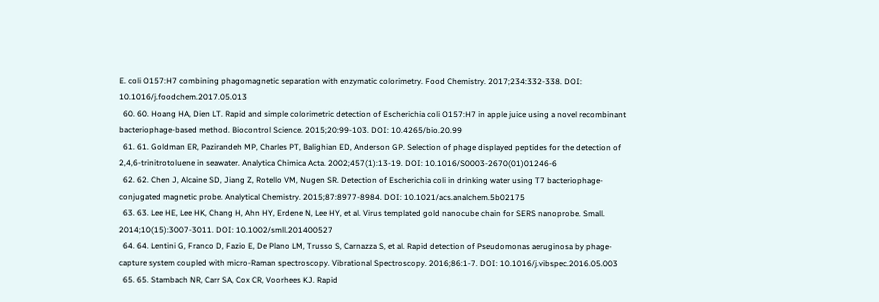E. coli O157:H7 combining phagomagnetic separation with enzymatic colorimetry. Food Chemistry. 2017;234:332-338. DOI: 10.1016/j.foodchem.2017.05.013
  60. 60. Hoang HA, Dien LT. Rapid and simple colorimetric detection of Escherichia coli O157:H7 in apple juice using a novel recombinant bacteriophage-based method. Biocontrol Science. 2015;20:99-103. DOI: 10.4265/bio.20.99
  61. 61. Goldman ER, Pazirandeh MP, Charles PT, Balighian ED, Anderson GP. Selection of phage displayed peptides for the detection of 2,4,6-trinitrotoluene in seawater. Analytica Chimica Acta. 2002;457(1):13-19. DOI: 10.1016/S0003-2670(01)01246-6
  62. 62. Chen J, Alcaine SD, Jiang Z, Rotello VM, Nugen SR. Detection of Escherichia coli in drinking water using T7 bacteriophage-conjugated magnetic probe. Analytical Chemistry. 2015;87:8977-8984. DOI: 10.1021/acs.analchem.5b02175
  63. 63. Lee HE, Lee HK, Chang H, Ahn HY, Erdene N, Lee HY, et al. Virus templated gold nanocube chain for SERS nanoprobe. Small. 2014;10(15):3007-3011. DOI: 10.1002/smll.201400527
  64. 64. Lentini G, Franco D, Fazio E, De Plano LM, Trusso S, Carnazza S, et al. Rapid detection of Pseudomonas aeruginosa by phage-capture system coupled with micro-Raman spectroscopy. Vibrational Spectroscopy. 2016;86:1-7. DOI: 10.1016/j.vibspec.2016.05.003
  65. 65. Stambach NR, Carr SA, Cox CR, Voorhees KJ. Rapid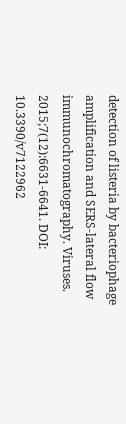detection of listeria by bacteriophage amplification and SERS-lateral flow immunochromatography. Viruses. 2015;7(12):6631-6641. DOI: 10.3390/v7122962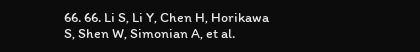66. 66. Li S, Li Y, Chen H, Horikawa S, Shen W, Simonian A, et al.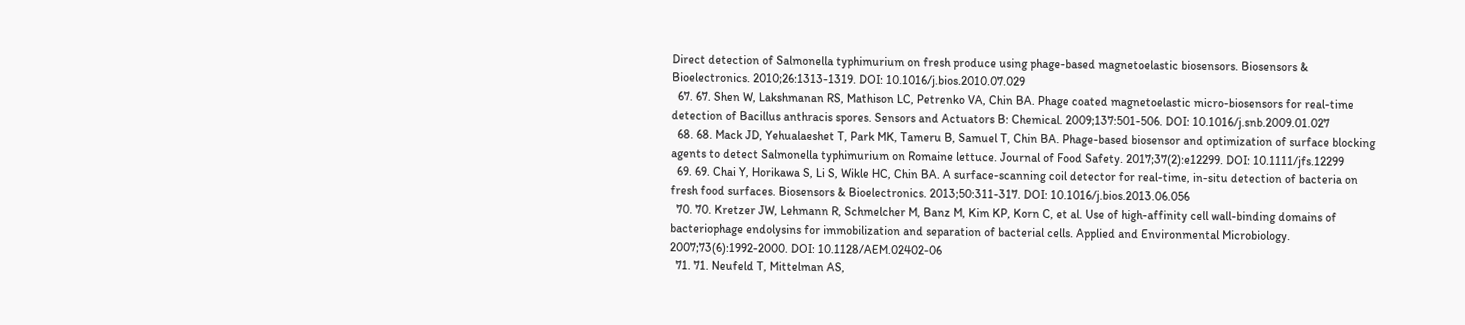Direct detection of Salmonella typhimurium on fresh produce using phage-based magnetoelastic biosensors. Biosensors & Bioelectronics. 2010;26:1313-1319. DOI: 10.1016/j.bios.2010.07.029
  67. 67. Shen W, Lakshmanan RS, Mathison LC, Petrenko VA, Chin BA. Phage coated magnetoelastic micro-biosensors for real-time detection of Bacillus anthracis spores. Sensors and Actuators B: Chemical. 2009;137:501-506. DOI: 10.1016/j.snb.2009.01.027
  68. 68. Mack JD, Yehualaeshet T, Park MK, Tameru B, Samuel T, Chin BA. Phage-based biosensor and optimization of surface blocking agents to detect Salmonella typhimurium on Romaine lettuce. Journal of Food Safety. 2017;37(2):e12299. DOI: 10.1111/jfs.12299
  69. 69. Chai Y, Horikawa S, Li S, Wikle HC, Chin BA. A surface-scanning coil detector for real-time, in-situ detection of bacteria on fresh food surfaces. Biosensors & Bioelectronics. 2013;50:311-317. DOI: 10.1016/j.bios.2013.06.056
  70. 70. Kretzer JW, Lehmann R, Schmelcher M, Banz M, Kim KP, Korn C, et al. Use of high-affinity cell wall-binding domains of bacteriophage endolysins for immobilization and separation of bacterial cells. Applied and Environmental Microbiology. 2007;73(6):1992-2000. DOI: 10.1128/AEM.02402-06
  71. 71. Neufeld T, Mittelman AS,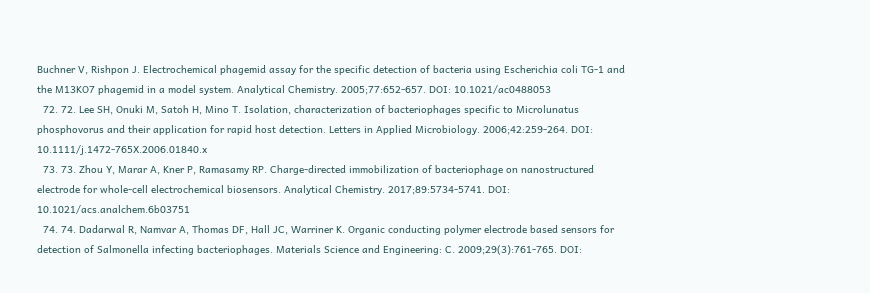Buchner V, Rishpon J. Electrochemical phagemid assay for the specific detection of bacteria using Escherichia coli TG-1 and the M13KO7 phagemid in a model system. Analytical Chemistry. 2005;77:652-657. DOI: 10.1021/ac0488053
  72. 72. Lee SH, Onuki M, Satoh H, Mino T. Isolation, characterization of bacteriophages specific to Microlunatus phosphovorus and their application for rapid host detection. Letters in Applied Microbiology. 2006;42:259-264. DOI: 10.1111/j.1472-765X.2006.01840.x
  73. 73. Zhou Y, Marar A, Kner P, Ramasamy RP. Charge-directed immobilization of bacteriophage on nanostructured electrode for whole-cell electrochemical biosensors. Analytical Chemistry. 2017;89:5734-5741. DOI: 10.1021/acs.analchem.6b03751
  74. 74. Dadarwal R, Namvar A, Thomas DF, Hall JC, Warriner K. Organic conducting polymer electrode based sensors for detection of Salmonella infecting bacteriophages. Materials Science and Engineering: C. 2009;29(3):761-765. DOI: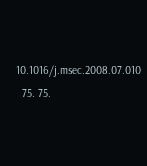10.1016/j.msec.2008.07.010
  75. 75.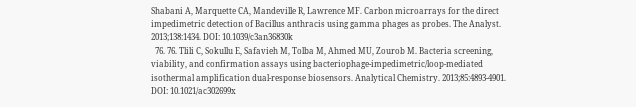Shabani A, Marquette CA, Mandeville R, Lawrence MF. Carbon microarrays for the direct impedimetric detection of Bacillus anthracis using gamma phages as probes. The Analyst. 2013;138:1434. DOI: 10.1039/c3an36830k
  76. 76. Tlili C, Sokullu E, Safavieh M, Tolba M, Ahmed MU, Zourob M. Bacteria screening, viability, and confirmation assays using bacteriophage-impedimetric/loop-mediated isothermal amplification dual-response biosensors. Analytical Chemistry. 2013;85:4893-4901. DOI: 10.1021/ac302699x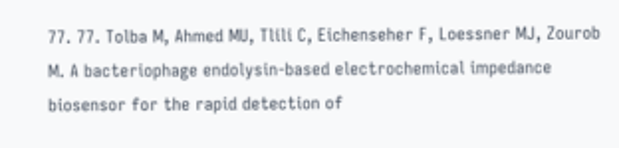77. 77. Tolba M, Ahmed MU, Tlili C, Eichenseher F, Loessner MJ, Zourob M. A bacteriophage endolysin-based electrochemical impedance biosensor for the rapid detection of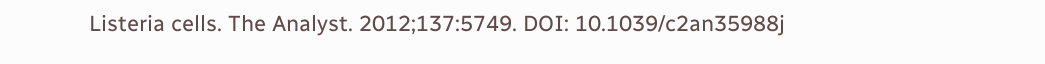Listeria cells. The Analyst. 2012;137:5749. DOI: 10.1039/c2an35988j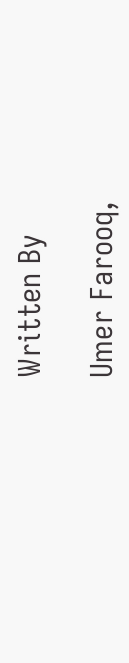Written By

Umer Farooq,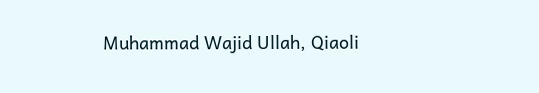Muhammad Wajid Ullah, Qiaoli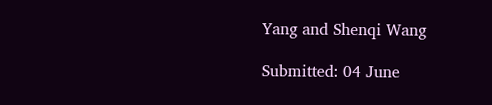Yang and Shenqi Wang

Submitted: 04 June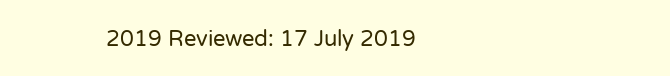2019 Reviewed: 17 July 2019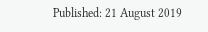Published: 21 August 2019